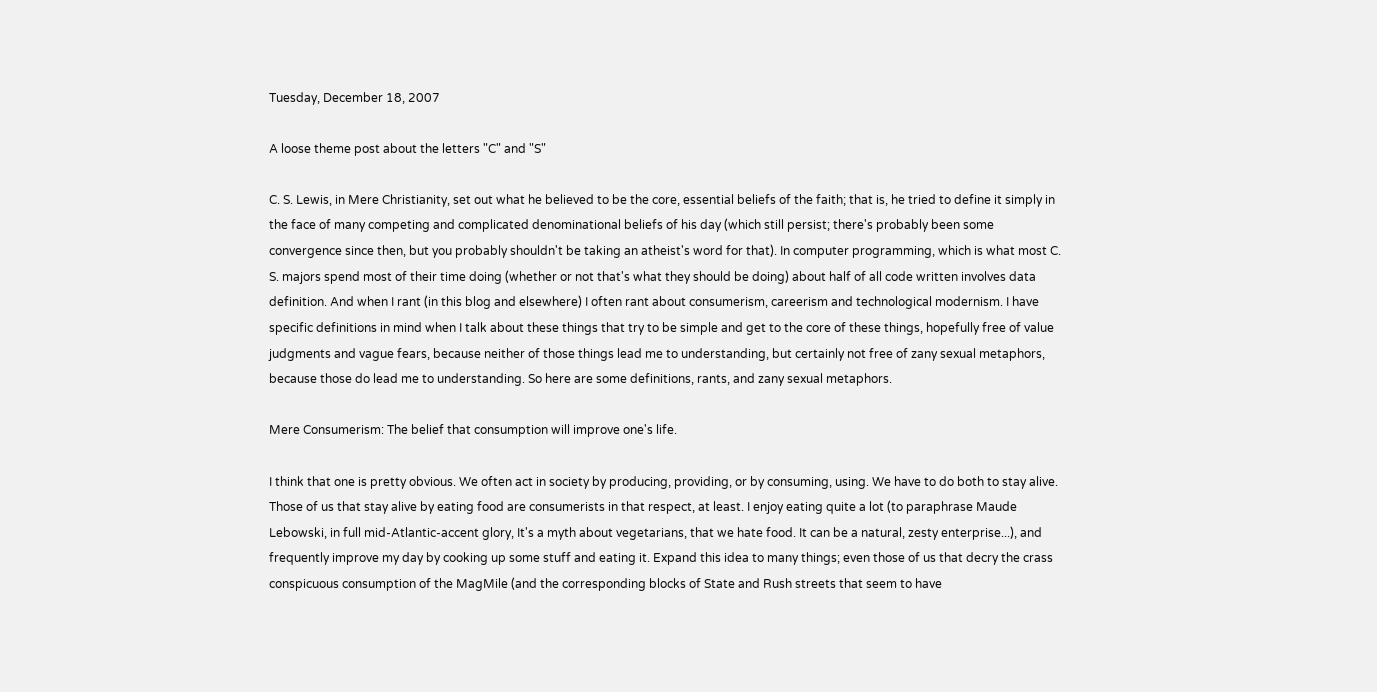Tuesday, December 18, 2007

A loose theme post about the letters "C" and "S"

C. S. Lewis, in Mere Christianity, set out what he believed to be the core, essential beliefs of the faith; that is, he tried to define it simply in the face of many competing and complicated denominational beliefs of his day (which still persist; there's probably been some convergence since then, but you probably shouldn't be taking an atheist's word for that). In computer programming, which is what most C. S. majors spend most of their time doing (whether or not that's what they should be doing) about half of all code written involves data definition. And when I rant (in this blog and elsewhere) I often rant about consumerism, careerism and technological modernism. I have specific definitions in mind when I talk about these things that try to be simple and get to the core of these things, hopefully free of value judgments and vague fears, because neither of those things lead me to understanding, but certainly not free of zany sexual metaphors, because those do lead me to understanding. So here are some definitions, rants, and zany sexual metaphors.

Mere Consumerism: The belief that consumption will improve one's life.

I think that one is pretty obvious. We often act in society by producing, providing, or by consuming, using. We have to do both to stay alive. Those of us that stay alive by eating food are consumerists in that respect, at least. I enjoy eating quite a lot (to paraphrase Maude Lebowski, in full mid-Atlantic-accent glory, It's a myth about vegetarians, that we hate food. It can be a natural, zesty enterprise...), and frequently improve my day by cooking up some stuff and eating it. Expand this idea to many things; even those of us that decry the crass conspicuous consumption of the MagMile (and the corresponding blocks of State and Rush streets that seem to have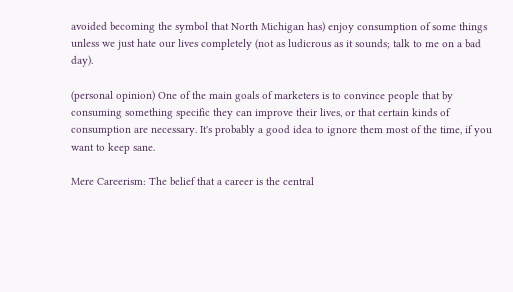avoided becoming the symbol that North Michigan has) enjoy consumption of some things unless we just hate our lives completely (not as ludicrous as it sounds; talk to me on a bad day).

(personal opinion) One of the main goals of marketers is to convince people that by consuming something specific they can improve their lives, or that certain kinds of consumption are necessary. It's probably a good idea to ignore them most of the time, if you want to keep sane.

Mere Careerism: The belief that a career is the central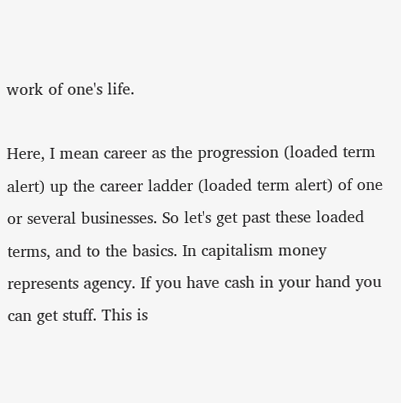work of one's life.

Here, I mean career as the progression (loaded term alert) up the career ladder (loaded term alert) of one or several businesses. So let's get past these loaded terms, and to the basics. In capitalism money represents agency. If you have cash in your hand you can get stuff. This is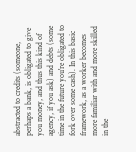abstracted to credits (someone, perhaps a bank, is obligated to give you money, and thus this kind of agency, if you ask) and debts (some time in the future you're obligated to fork over some cash). In this basic framework, as a worker becomes more familiar with and more skilled in the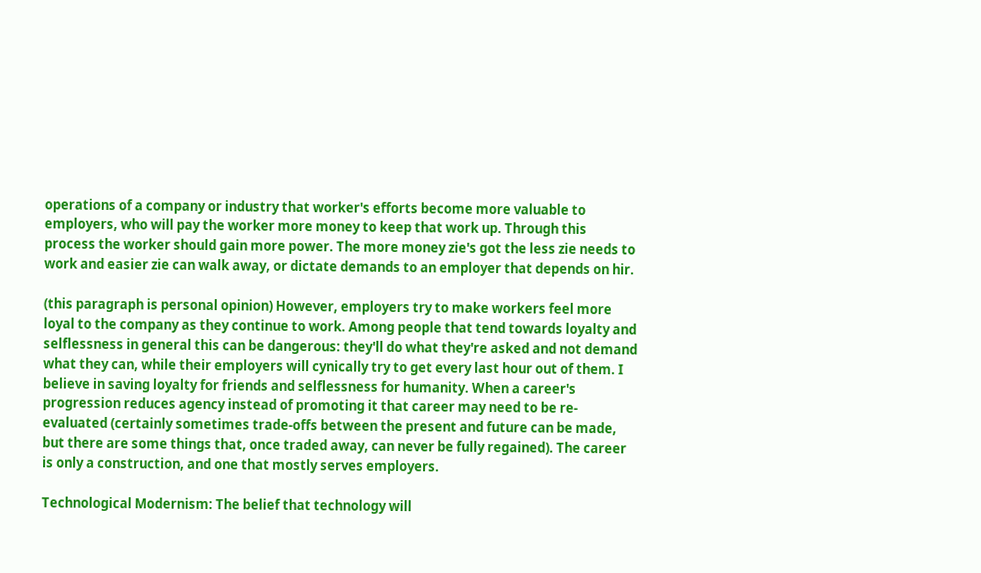operations of a company or industry that worker's efforts become more valuable to employers, who will pay the worker more money to keep that work up. Through this process the worker should gain more power. The more money zie's got the less zie needs to work and easier zie can walk away, or dictate demands to an employer that depends on hir.

(this paragraph is personal opinion) However, employers try to make workers feel more loyal to the company as they continue to work. Among people that tend towards loyalty and selflessness in general this can be dangerous: they'll do what they're asked and not demand what they can, while their employers will cynically try to get every last hour out of them. I believe in saving loyalty for friends and selflessness for humanity. When a career's progression reduces agency instead of promoting it that career may need to be re-evaluated (certainly sometimes trade-offs between the present and future can be made, but there are some things that, once traded away, can never be fully regained). The career is only a construction, and one that mostly serves employers.

Technological Modernism: The belief that technology will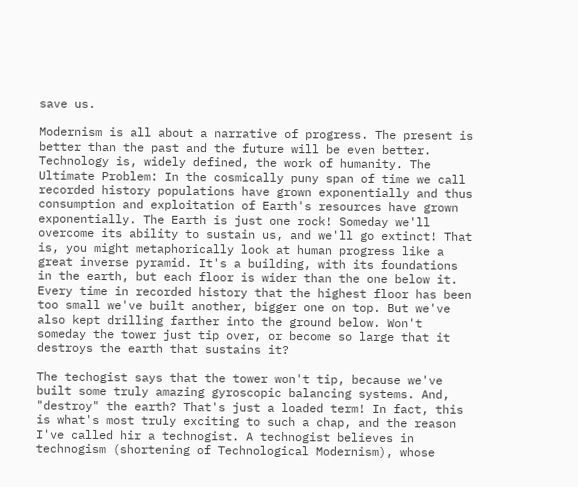save us.

Modernism is all about a narrative of progress. The present is better than the past and the future will be even better. Technology is, widely defined, the work of humanity. The Ultimate Problem: In the cosmically puny span of time we call recorded history populations have grown exponentially and thus consumption and exploitation of Earth's resources have grown exponentially. The Earth is just one rock! Someday we'll overcome its ability to sustain us, and we'll go extinct! That is, you might metaphorically look at human progress like a great inverse pyramid. It's a building, with its foundations in the earth, but each floor is wider than the one below it. Every time in recorded history that the highest floor has been too small we've built another, bigger one on top. But we've also kept drilling farther into the ground below. Won't someday the tower just tip over, or become so large that it destroys the earth that sustains it?

The techogist says that the tower won't tip, because we've built some truly amazing gyroscopic balancing systems. And, "destroy" the earth? That's just a loaded term! In fact, this is what's most truly exciting to such a chap, and the reason I've called hir a technogist. A technogist believes in technogism (shortening of Technological Modernism), whose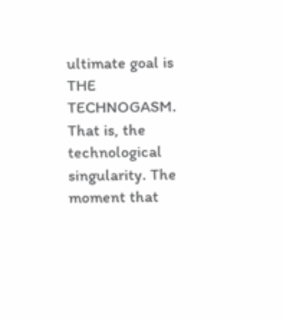ultimate goal is THE TECHNOGASM. That is, the technological singularity. The moment that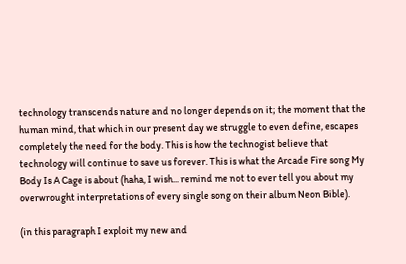technology transcends nature and no longer depends on it; the moment that the human mind, that which in our present day we struggle to even define, escapes completely the need for the body. This is how the technogist believe that technology will continue to save us forever. This is what the Arcade Fire song My Body Is A Cage is about (haha, I wish... remind me not to ever tell you about my overwrought interpretations of every single song on their album Neon Bible).

(in this paragraph I exploit my new and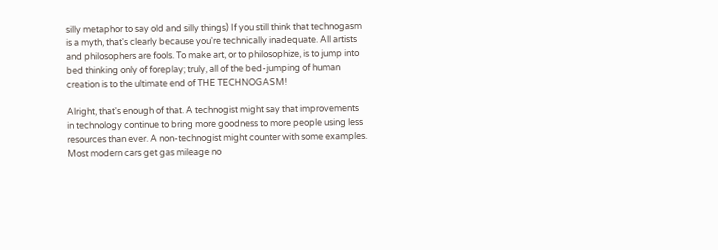silly metaphor to say old and silly things) If you still think that technogasm is a myth, that's clearly because you're technically inadequate. All artists and philosophers are fools. To make art, or to philosophize, is to jump into bed thinking only of foreplay; truly, all of the bed-jumping of human creation is to the ultimate end of THE TECHNOGASM!

Alright, that's enough of that. A technogist might say that improvements in technology continue to bring more goodness to more people using less resources than ever. A non-technogist might counter with some examples. Most modern cars get gas mileage no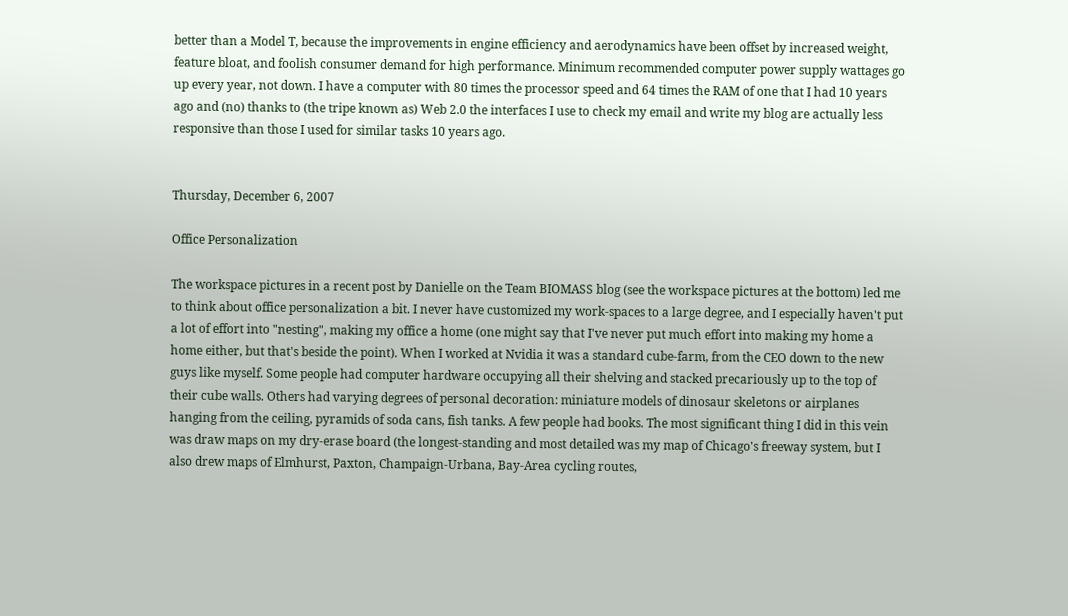better than a Model T, because the improvements in engine efficiency and aerodynamics have been offset by increased weight, feature bloat, and foolish consumer demand for high performance. Minimum recommended computer power supply wattages go up every year, not down. I have a computer with 80 times the processor speed and 64 times the RAM of one that I had 10 years ago and (no) thanks to (the tripe known as) Web 2.0 the interfaces I use to check my email and write my blog are actually less responsive than those I used for similar tasks 10 years ago.


Thursday, December 6, 2007

Office Personalization

The workspace pictures in a recent post by Danielle on the Team BIOMASS blog (see the workspace pictures at the bottom) led me to think about office personalization a bit. I never have customized my work-spaces to a large degree, and I especially haven't put a lot of effort into "nesting", making my office a home (one might say that I've never put much effort into making my home a home either, but that's beside the point). When I worked at Nvidia it was a standard cube-farm, from the CEO down to the new guys like myself. Some people had computer hardware occupying all their shelving and stacked precariously up to the top of their cube walls. Others had varying degrees of personal decoration: miniature models of dinosaur skeletons or airplanes hanging from the ceiling, pyramids of soda cans, fish tanks. A few people had books. The most significant thing I did in this vein was draw maps on my dry-erase board (the longest-standing and most detailed was my map of Chicago's freeway system, but I also drew maps of Elmhurst, Paxton, Champaign-Urbana, Bay-Area cycling routes,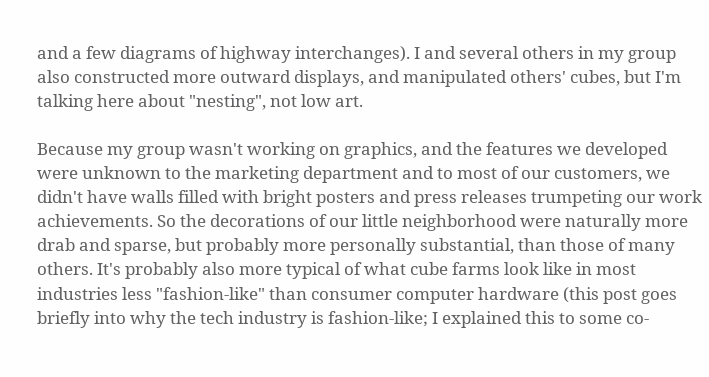and a few diagrams of highway interchanges). I and several others in my group also constructed more outward displays, and manipulated others' cubes, but I'm talking here about "nesting", not low art.

Because my group wasn't working on graphics, and the features we developed were unknown to the marketing department and to most of our customers, we didn't have walls filled with bright posters and press releases trumpeting our work achievements. So the decorations of our little neighborhood were naturally more drab and sparse, but probably more personally substantial, than those of many others. It's probably also more typical of what cube farms look like in most industries less "fashion-like" than consumer computer hardware (this post goes briefly into why the tech industry is fashion-like; I explained this to some co-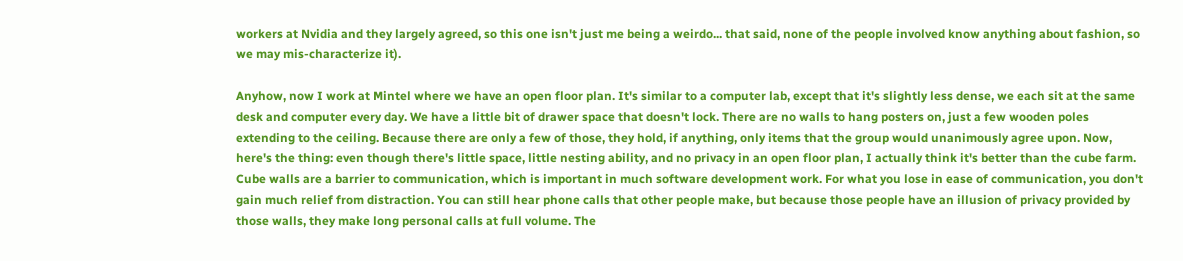workers at Nvidia and they largely agreed, so this one isn't just me being a weirdo... that said, none of the people involved know anything about fashion, so we may mis-characterize it).

Anyhow, now I work at Mintel where we have an open floor plan. It's similar to a computer lab, except that it's slightly less dense, we each sit at the same desk and computer every day. We have a little bit of drawer space that doesn't lock. There are no walls to hang posters on, just a few wooden poles extending to the ceiling. Because there are only a few of those, they hold, if anything, only items that the group would unanimously agree upon. Now, here's the thing: even though there's little space, little nesting ability, and no privacy in an open floor plan, I actually think it's better than the cube farm. Cube walls are a barrier to communication, which is important in much software development work. For what you lose in ease of communication, you don't gain much relief from distraction. You can still hear phone calls that other people make, but because those people have an illusion of privacy provided by those walls, they make long personal calls at full volume. The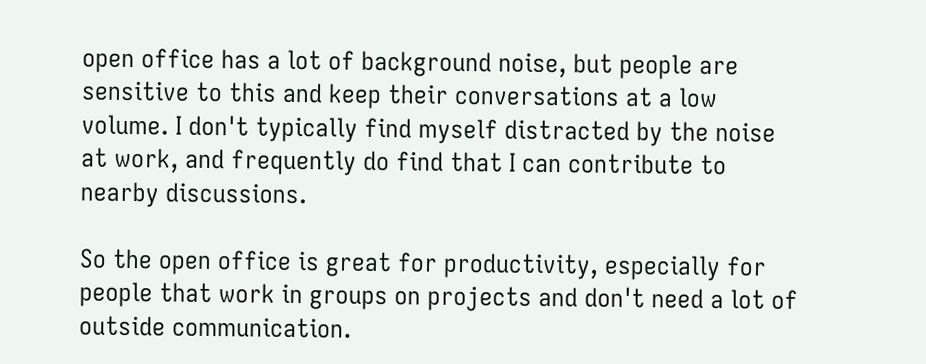open office has a lot of background noise, but people are sensitive to this and keep their conversations at a low volume. I don't typically find myself distracted by the noise at work, and frequently do find that I can contribute to nearby discussions.

So the open office is great for productivity, especially for people that work in groups on projects and don't need a lot of outside communication.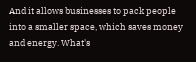And it allows businesses to pack people into a smaller space, which saves money and energy. What's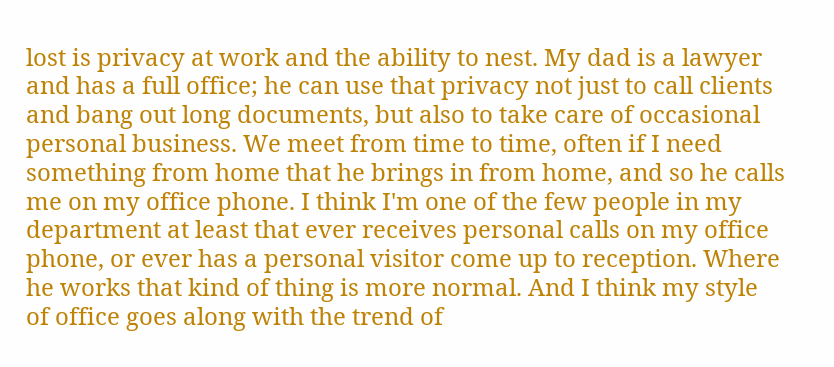lost is privacy at work and the ability to nest. My dad is a lawyer and has a full office; he can use that privacy not just to call clients and bang out long documents, but also to take care of occasional personal business. We meet from time to time, often if I need something from home that he brings in from home, and so he calls me on my office phone. I think I'm one of the few people in my department at least that ever receives personal calls on my office phone, or ever has a personal visitor come up to reception. Where he works that kind of thing is more normal. And I think my style of office goes along with the trend of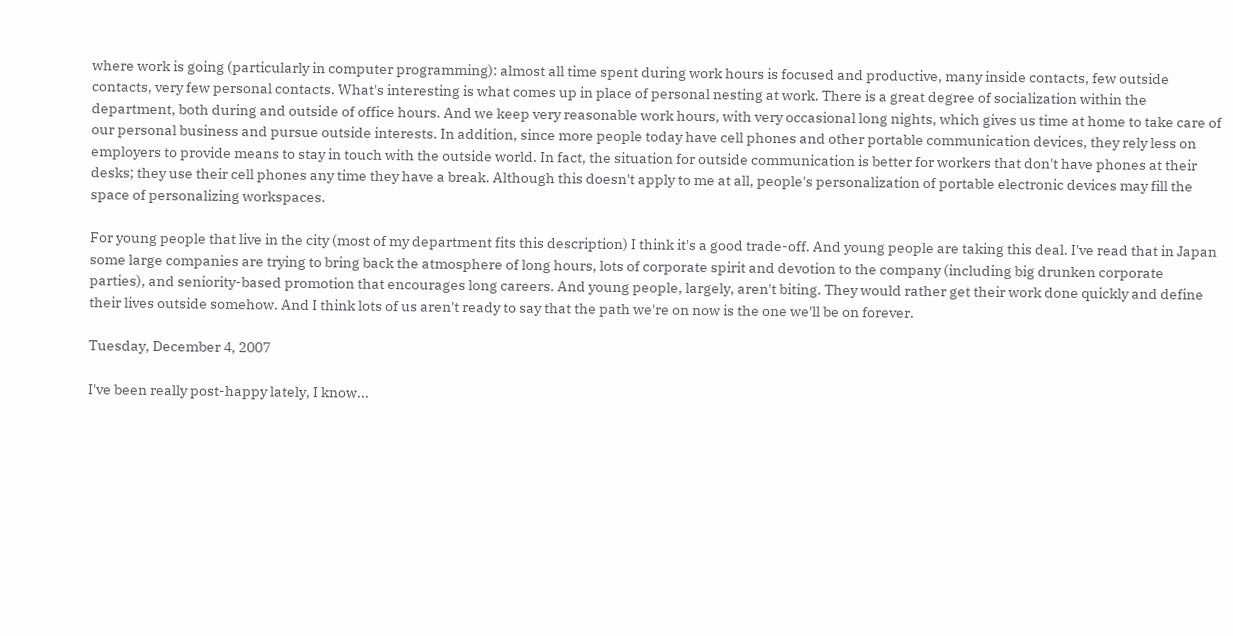where work is going (particularly in computer programming): almost all time spent during work hours is focused and productive, many inside contacts, few outside contacts, very few personal contacts. What's interesting is what comes up in place of personal nesting at work. There is a great degree of socialization within the department, both during and outside of office hours. And we keep very reasonable work hours, with very occasional long nights, which gives us time at home to take care of our personal business and pursue outside interests. In addition, since more people today have cell phones and other portable communication devices, they rely less on employers to provide means to stay in touch with the outside world. In fact, the situation for outside communication is better for workers that don't have phones at their desks; they use their cell phones any time they have a break. Although this doesn't apply to me at all, people's personalization of portable electronic devices may fill the space of personalizing workspaces.

For young people that live in the city (most of my department fits this description) I think it's a good trade-off. And young people are taking this deal. I've read that in Japan some large companies are trying to bring back the atmosphere of long hours, lots of corporate spirit and devotion to the company (including big drunken corporate parties), and seniority-based promotion that encourages long careers. And young people, largely, aren't biting. They would rather get their work done quickly and define their lives outside somehow. And I think lots of us aren't ready to say that the path we're on now is the one we'll be on forever.

Tuesday, December 4, 2007

I've been really post-happy lately, I know...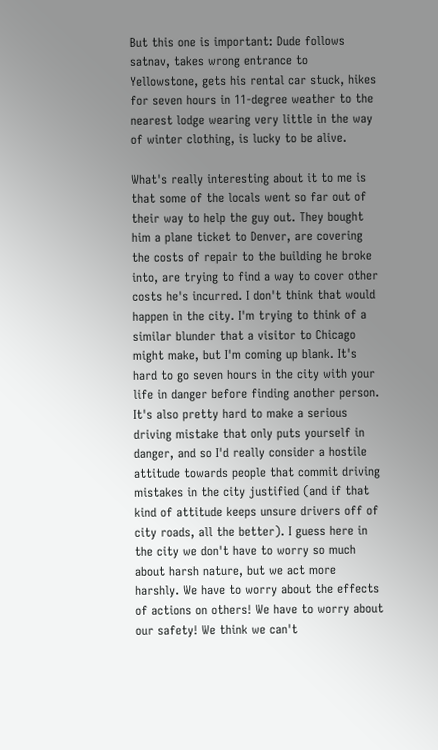But this one is important: Dude follows satnav, takes wrong entrance to Yellowstone, gets his rental car stuck, hikes for seven hours in 11-degree weather to the nearest lodge wearing very little in the way of winter clothing, is lucky to be alive.

What's really interesting about it to me is that some of the locals went so far out of their way to help the guy out. They bought him a plane ticket to Denver, are covering the costs of repair to the building he broke into, are trying to find a way to cover other costs he's incurred. I don't think that would happen in the city. I'm trying to think of a similar blunder that a visitor to Chicago might make, but I'm coming up blank. It's hard to go seven hours in the city with your life in danger before finding another person. It's also pretty hard to make a serious driving mistake that only puts yourself in danger, and so I'd really consider a hostile attitude towards people that commit driving mistakes in the city justified (and if that kind of attitude keeps unsure drivers off of city roads, all the better). I guess here in the city we don't have to worry so much about harsh nature, but we act more harshly. We have to worry about the effects of actions on others! We have to worry about our safety! We think we can't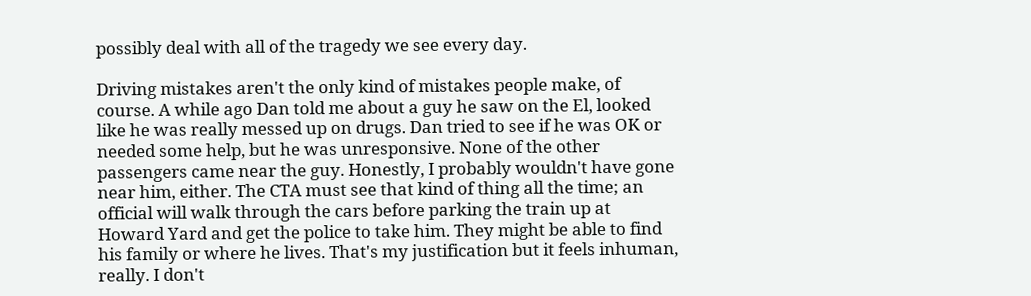possibly deal with all of the tragedy we see every day.

Driving mistakes aren't the only kind of mistakes people make, of course. A while ago Dan told me about a guy he saw on the El, looked like he was really messed up on drugs. Dan tried to see if he was OK or needed some help, but he was unresponsive. None of the other passengers came near the guy. Honestly, I probably wouldn't have gone near him, either. The CTA must see that kind of thing all the time; an official will walk through the cars before parking the train up at Howard Yard and get the police to take him. They might be able to find his family or where he lives. That's my justification but it feels inhuman, really. I don't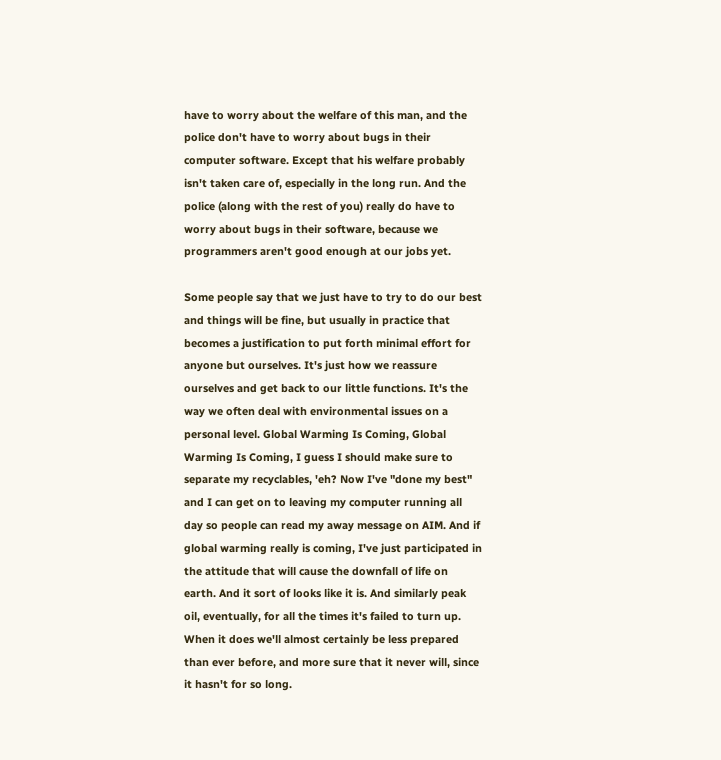have to worry about the welfare of this man, and the police don't have to worry about bugs in their computer software. Except that his welfare probably isn't taken care of, especially in the long run. And the police (along with the rest of you) really do have to worry about bugs in their software, because we programmers aren't good enough at our jobs yet.

Some people say that we just have to try to do our best and things will be fine, but usually in practice that becomes a justification to put forth minimal effort for anyone but ourselves. It's just how we reassure ourselves and get back to our little functions. It's the way we often deal with environmental issues on a personal level. Global Warming Is Coming, Global Warming Is Coming, I guess I should make sure to separate my recyclables, 'eh? Now I've "done my best" and I can get on to leaving my computer running all day so people can read my away message on AIM. And if global warming really is coming, I've just participated in the attitude that will cause the downfall of life on earth. And it sort of looks like it is. And similarly peak oil, eventually, for all the times it's failed to turn up. When it does we'll almost certainly be less prepared than ever before, and more sure that it never will, since it hasn't for so long.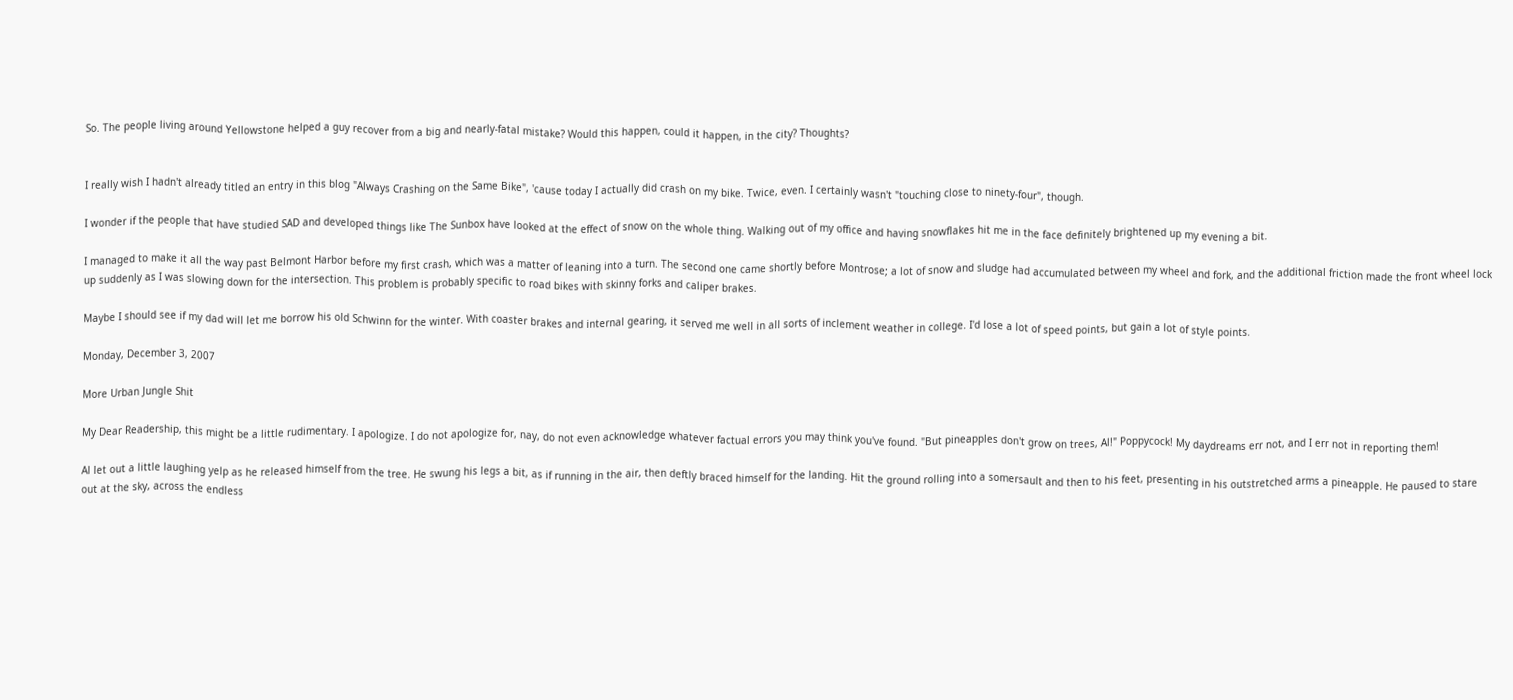So. The people living around Yellowstone helped a guy recover from a big and nearly-fatal mistake? Would this happen, could it happen, in the city? Thoughts?


I really wish I hadn't already titled an entry in this blog "Always Crashing on the Same Bike", 'cause today I actually did crash on my bike. Twice, even. I certainly wasn't "touching close to ninety-four", though.

I wonder if the people that have studied SAD and developed things like The Sunbox have looked at the effect of snow on the whole thing. Walking out of my office and having snowflakes hit me in the face definitely brightened up my evening a bit.

I managed to make it all the way past Belmont Harbor before my first crash, which was a matter of leaning into a turn. The second one came shortly before Montrose; a lot of snow and sludge had accumulated between my wheel and fork, and the additional friction made the front wheel lock up suddenly as I was slowing down for the intersection. This problem is probably specific to road bikes with skinny forks and caliper brakes.

Maybe I should see if my dad will let me borrow his old Schwinn for the winter. With coaster brakes and internal gearing, it served me well in all sorts of inclement weather in college. I'd lose a lot of speed points, but gain a lot of style points.

Monday, December 3, 2007

More Urban Jungle Shit

My Dear Readership, this might be a little rudimentary. I apologize. I do not apologize for, nay, do not even acknowledge whatever factual errors you may think you've found. "But pineapples don't grow on trees, Al!" Poppycock! My daydreams err not, and I err not in reporting them!

Al let out a little laughing yelp as he released himself from the tree. He swung his legs a bit, as if running in the air, then deftly braced himself for the landing. Hit the ground rolling into a somersault and then to his feet, presenting in his outstretched arms a pineapple. He paused to stare out at the sky, across the endless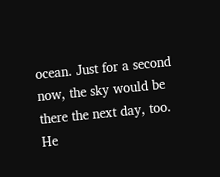ocean. Just for a second now, the sky would be there the next day, too. He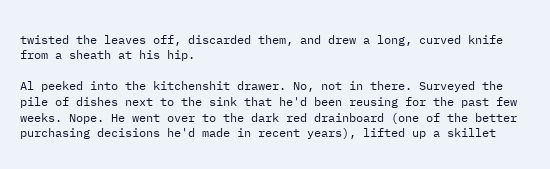twisted the leaves off, discarded them, and drew a long, curved knife from a sheath at his hip.

Al peeked into the kitchenshit drawer. No, not in there. Surveyed the pile of dishes next to the sink that he'd been reusing for the past few weeks. Nope. He went over to the dark red drainboard (one of the better purchasing decisions he'd made in recent years), lifted up a skillet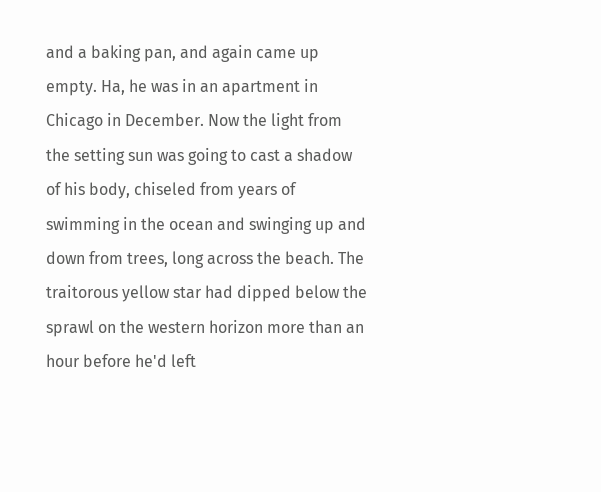and a baking pan, and again came up empty. Ha, he was in an apartment in Chicago in December. Now the light from the setting sun was going to cast a shadow of his body, chiseled from years of swimming in the ocean and swinging up and down from trees, long across the beach. The traitorous yellow star had dipped below the sprawl on the western horizon more than an hour before he'd left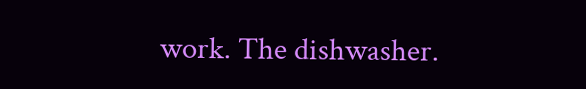work. The dishwasher.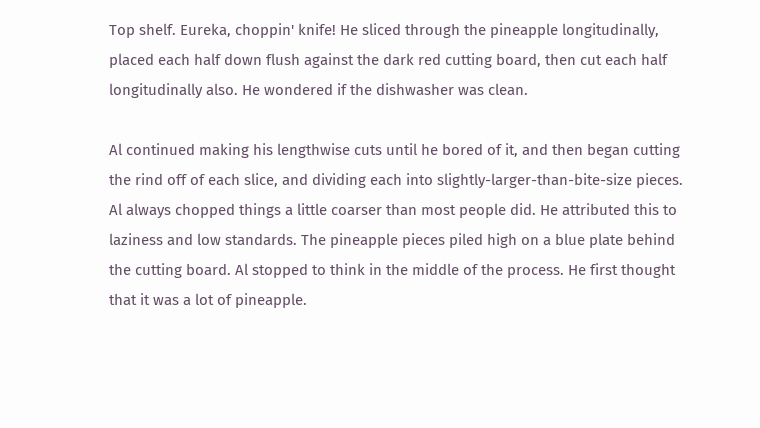Top shelf. Eureka, choppin' knife! He sliced through the pineapple longitudinally, placed each half down flush against the dark red cutting board, then cut each half longitudinally also. He wondered if the dishwasher was clean.

Al continued making his lengthwise cuts until he bored of it, and then began cutting the rind off of each slice, and dividing each into slightly-larger-than-bite-size pieces. Al always chopped things a little coarser than most people did. He attributed this to laziness and low standards. The pineapple pieces piled high on a blue plate behind the cutting board. Al stopped to think in the middle of the process. He first thought that it was a lot of pineapple.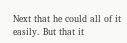Next that he could all of it easily. But that it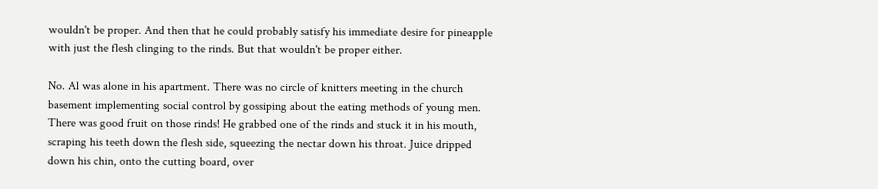wouldn't be proper. And then that he could probably satisfy his immediate desire for pineapple with just the flesh clinging to the rinds. But that wouldn't be proper either.

No. Al was alone in his apartment. There was no circle of knitters meeting in the church basement implementing social control by gossiping about the eating methods of young men. There was good fruit on those rinds! He grabbed one of the rinds and stuck it in his mouth, scraping his teeth down the flesh side, squeezing the nectar down his throat. Juice dripped down his chin, onto the cutting board, over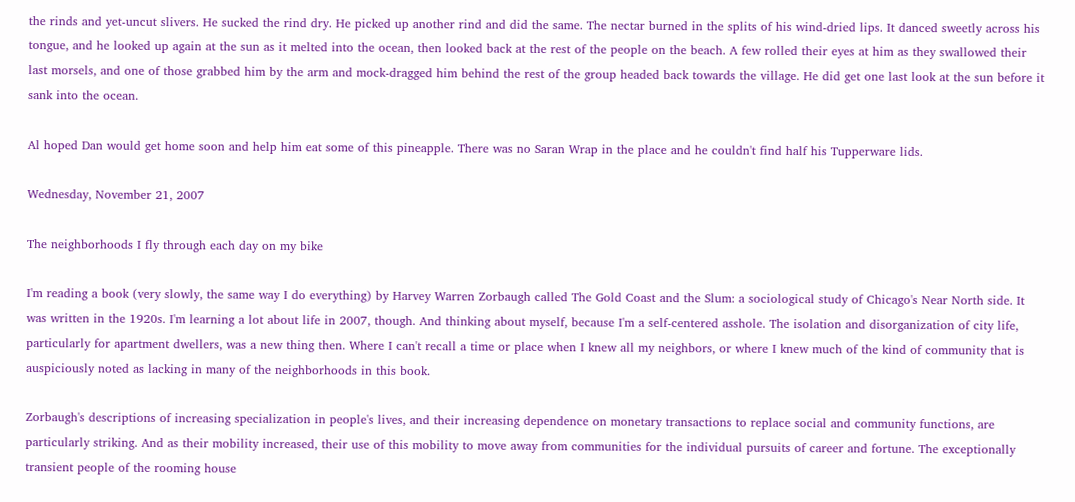the rinds and yet-uncut slivers. He sucked the rind dry. He picked up another rind and did the same. The nectar burned in the splits of his wind-dried lips. It danced sweetly across his tongue, and he looked up again at the sun as it melted into the ocean, then looked back at the rest of the people on the beach. A few rolled their eyes at him as they swallowed their last morsels, and one of those grabbed him by the arm and mock-dragged him behind the rest of the group headed back towards the village. He did get one last look at the sun before it sank into the ocean.

Al hoped Dan would get home soon and help him eat some of this pineapple. There was no Saran Wrap in the place and he couldn't find half his Tupperware lids.

Wednesday, November 21, 2007

The neighborhoods I fly through each day on my bike

I'm reading a book (very slowly, the same way I do everything) by Harvey Warren Zorbaugh called The Gold Coast and the Slum: a sociological study of Chicago's Near North side. It was written in the 1920s. I'm learning a lot about life in 2007, though. And thinking about myself, because I'm a self-centered asshole. The isolation and disorganization of city life, particularly for apartment dwellers, was a new thing then. Where I can't recall a time or place when I knew all my neighbors, or where I knew much of the kind of community that is auspiciously noted as lacking in many of the neighborhoods in this book.

Zorbaugh's descriptions of increasing specialization in people's lives, and their increasing dependence on monetary transactions to replace social and community functions, are particularly striking. And as their mobility increased, their use of this mobility to move away from communities for the individual pursuits of career and fortune. The exceptionally transient people of the rooming house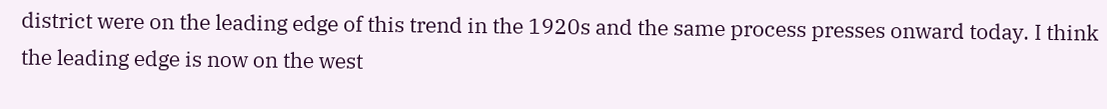district were on the leading edge of this trend in the 1920s and the same process presses onward today. I think the leading edge is now on the west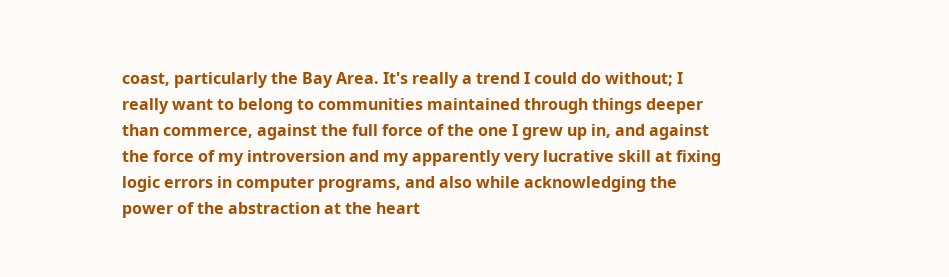coast, particularly the Bay Area. It's really a trend I could do without; I really want to belong to communities maintained through things deeper than commerce, against the full force of the one I grew up in, and against the force of my introversion and my apparently very lucrative skill at fixing logic errors in computer programs, and also while acknowledging the power of the abstraction at the heart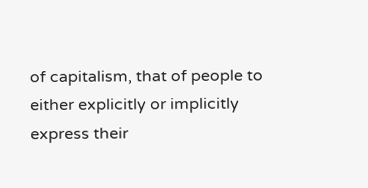of capitalism, that of people to either explicitly or implicitly express their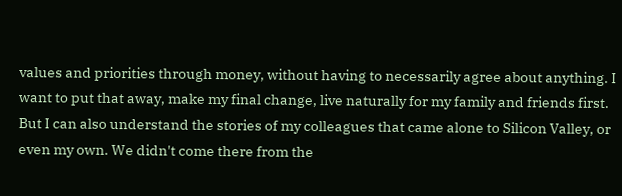values and priorities through money, without having to necessarily agree about anything. I want to put that away, make my final change, live naturally for my family and friends first. But I can also understand the stories of my colleagues that came alone to Silicon Valley, or even my own. We didn't come there from the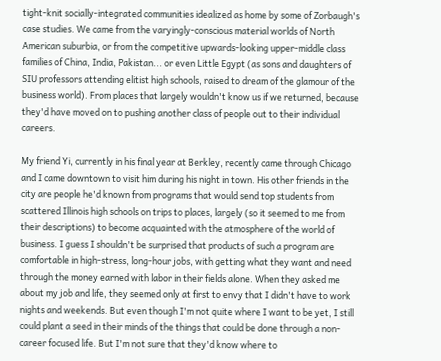tight-knit socially-integrated communities idealized as home by some of Zorbaugh's case studies. We came from the varyingly-conscious material worlds of North American suburbia, or from the competitive upwards-looking upper-middle class families of China, India, Pakistan... or even Little Egypt (as sons and daughters of SIU professors attending elitist high schools, raised to dream of the glamour of the business world). From places that largely wouldn't know us if we returned, because they'd have moved on to pushing another class of people out to their individual careers.

My friend Yi, currently in his final year at Berkley, recently came through Chicago and I came downtown to visit him during his night in town. His other friends in the city are people he'd known from programs that would send top students from scattered Illinois high schools on trips to places, largely (so it seemed to me from their descriptions) to become acquainted with the atmosphere of the world of business. I guess I shouldn't be surprised that products of such a program are comfortable in high-stress, long-hour jobs, with getting what they want and need through the money earned with labor in their fields alone. When they asked me about my job and life, they seemed only at first to envy that I didn't have to work nights and weekends. But even though I'm not quite where I want to be yet, I still could plant a seed in their minds of the things that could be done through a non-career focused life. But I'm not sure that they'd know where to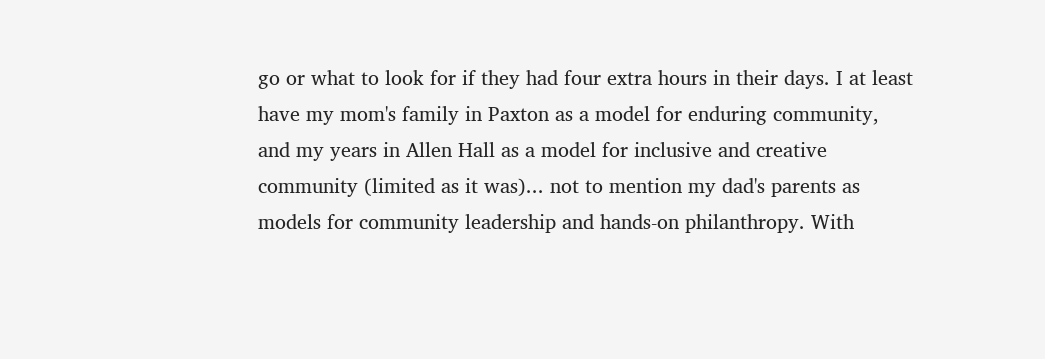go or what to look for if they had four extra hours in their days. I at least have my mom's family in Paxton as a model for enduring community, and my years in Allen Hall as a model for inclusive and creative community (limited as it was)... not to mention my dad's parents as models for community leadership and hands-on philanthropy. With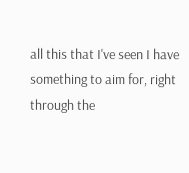all this that I've seen I have something to aim for, right through the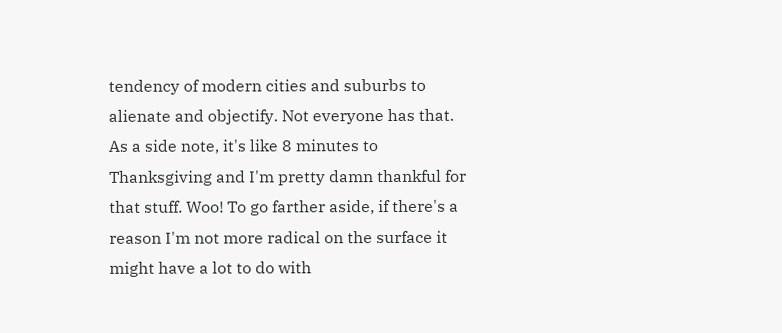tendency of modern cities and suburbs to alienate and objectify. Not everyone has that. As a side note, it's like 8 minutes to Thanksgiving and I'm pretty damn thankful for that stuff. Woo! To go farther aside, if there's a reason I'm not more radical on the surface it might have a lot to do with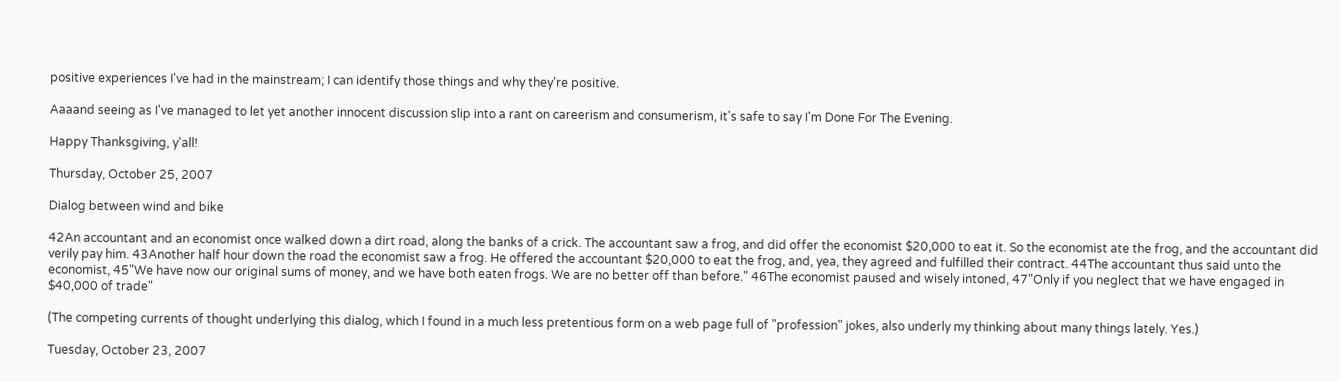positive experiences I've had in the mainstream; I can identify those things and why they're positive.

Aaaand seeing as I've managed to let yet another innocent discussion slip into a rant on careerism and consumerism, it's safe to say I'm Done For The Evening.

Happy Thanksgiving, y'all!

Thursday, October 25, 2007

Dialog between wind and bike

42An accountant and an economist once walked down a dirt road, along the banks of a crick. The accountant saw a frog, and did offer the economist $20,000 to eat it. So the economist ate the frog, and the accountant did verily pay him. 43Another half hour down the road the economist saw a frog. He offered the accountant $20,000 to eat the frog, and, yea, they agreed and fulfilled their contract. 44The accountant thus said unto the economist, 45"We have now our original sums of money, and we have both eaten frogs. We are no better off than before." 46The economist paused and wisely intoned, 47"Only if you neglect that we have engaged in $40,000 of trade"

(The competing currents of thought underlying this dialog, which I found in a much less pretentious form on a web page full of "profession" jokes, also underly my thinking about many things lately. Yes.)

Tuesday, October 23, 2007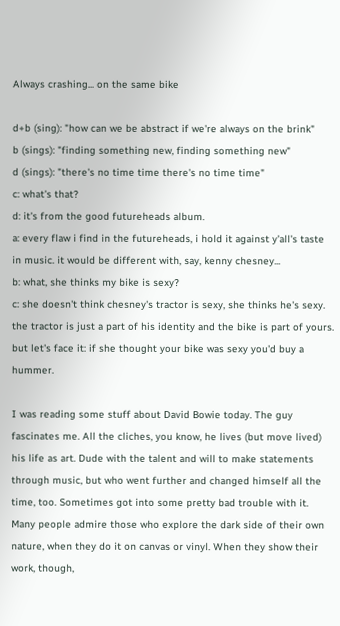Always crashing... on the same bike

d+b (sing): "how can we be abstract if we're always on the brink"
b (sings): "finding something new, finding something new"
d (sings): "there's no time time there's no time time"
c: what's that?
d: it's from the good futureheads album.
a: every flaw i find in the futureheads, i hold it against y'all's taste in music. it would be different with, say, kenny chesney...
b: what, she thinks my bike is sexy?
c: she doesn't think chesney's tractor is sexy, she thinks he's sexy. the tractor is just a part of his identity and the bike is part of yours. but let's face it: if she thought your bike was sexy you'd buy a hummer.

I was reading some stuff about David Bowie today. The guy fascinates me. All the cliches, you know, he lives (but move lived) his life as art. Dude with the talent and will to make statements through music, but who went further and changed himself all the time, too. Sometimes got into some pretty bad trouble with it. Many people admire those who explore the dark side of their own nature, when they do it on canvas or vinyl. When they show their work, though,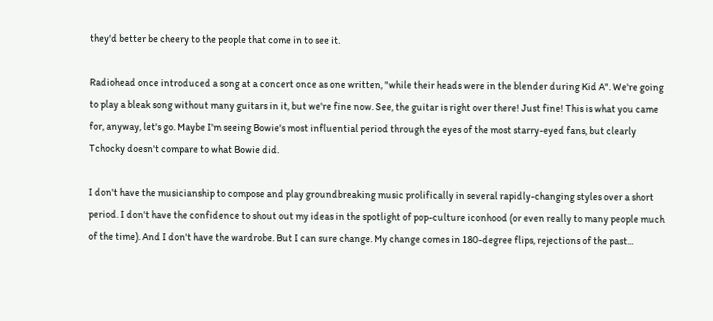they'd better be cheery to the people that come in to see it.

Radiohead once introduced a song at a concert once as one written, "while their heads were in the blender during Kid A". We're going to play a bleak song without many guitars in it, but we're fine now. See, the guitar is right over there! Just fine! This is what you came for, anyway, let's go. Maybe I'm seeing Bowie's most influential period through the eyes of the most starry-eyed fans, but clearly Tchocky doesn't compare to what Bowie did.

I don't have the musicianship to compose and play groundbreaking music prolifically in several rapidly-changing styles over a short period. I don't have the confidence to shout out my ideas in the spotlight of pop-culture iconhood (or even really to many people much of the time). And I don't have the wardrobe. But I can sure change. My change comes in 180-degree flips, rejections of the past...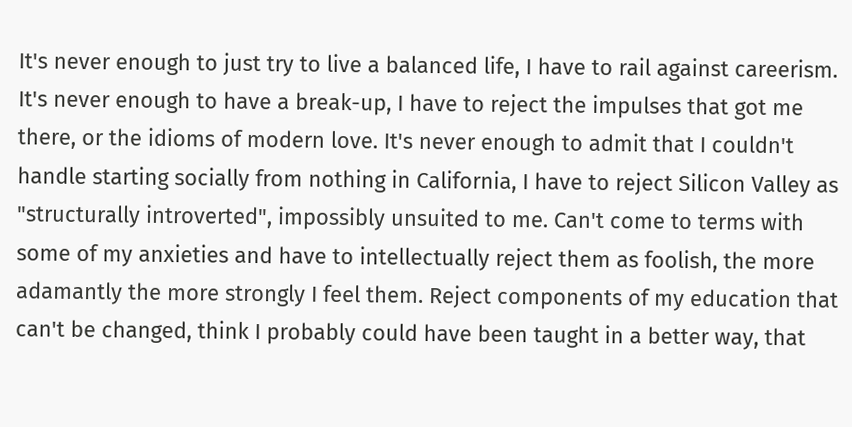It's never enough to just try to live a balanced life, I have to rail against careerism. It's never enough to have a break-up, I have to reject the impulses that got me there, or the idioms of modern love. It's never enough to admit that I couldn't handle starting socially from nothing in California, I have to reject Silicon Valley as "structurally introverted", impossibly unsuited to me. Can't come to terms with some of my anxieties and have to intellectually reject them as foolish, the more adamantly the more strongly I feel them. Reject components of my education that can't be changed, think I probably could have been taught in a better way, that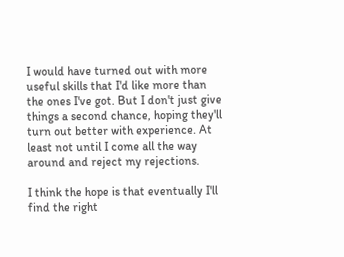I would have turned out with more useful skills that I'd like more than the ones I've got. But I don't just give things a second chance, hoping they'll turn out better with experience. At least not until I come all the way around and reject my rejections.

I think the hope is that eventually I'll find the right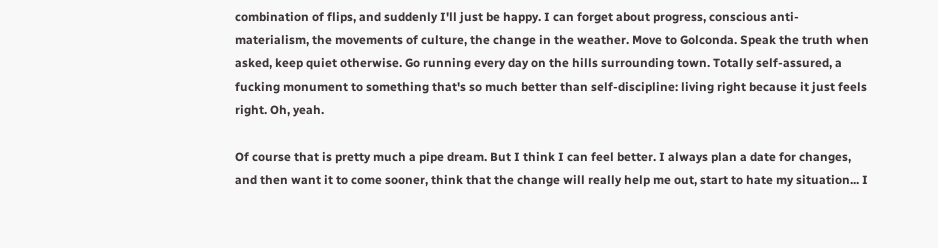combination of flips, and suddenly I'll just be happy. I can forget about progress, conscious anti-materialism, the movements of culture, the change in the weather. Move to Golconda. Speak the truth when asked, keep quiet otherwise. Go running every day on the hills surrounding town. Totally self-assured, a fucking monument to something that's so much better than self-discipline: living right because it just feels right. Oh, yeah.

Of course that is pretty much a pipe dream. But I think I can feel better. I always plan a date for changes, and then want it to come sooner, think that the change will really help me out, start to hate my situation... I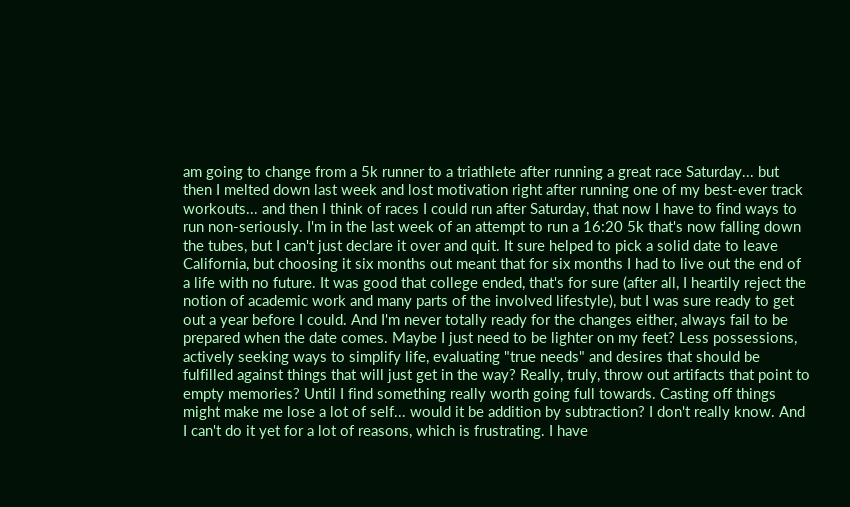am going to change from a 5k runner to a triathlete after running a great race Saturday... but then I melted down last week and lost motivation right after running one of my best-ever track workouts... and then I think of races I could run after Saturday, that now I have to find ways to run non-seriously. I'm in the last week of an attempt to run a 16:20 5k that's now falling down the tubes, but I can't just declare it over and quit. It sure helped to pick a solid date to leave California, but choosing it six months out meant that for six months I had to live out the end of a life with no future. It was good that college ended, that's for sure (after all, I heartily reject the notion of academic work and many parts of the involved lifestyle), but I was sure ready to get out a year before I could. And I'm never totally ready for the changes either, always fail to be prepared when the date comes. Maybe I just need to be lighter on my feet? Less possessions, actively seeking ways to simplify life, evaluating "true needs" and desires that should be fulfilled against things that will just get in the way? Really, truly, throw out artifacts that point to empty memories? Until I find something really worth going full towards. Casting off things might make me lose a lot of self... would it be addition by subtraction? I don't really know. And I can't do it yet for a lot of reasons, which is frustrating. I have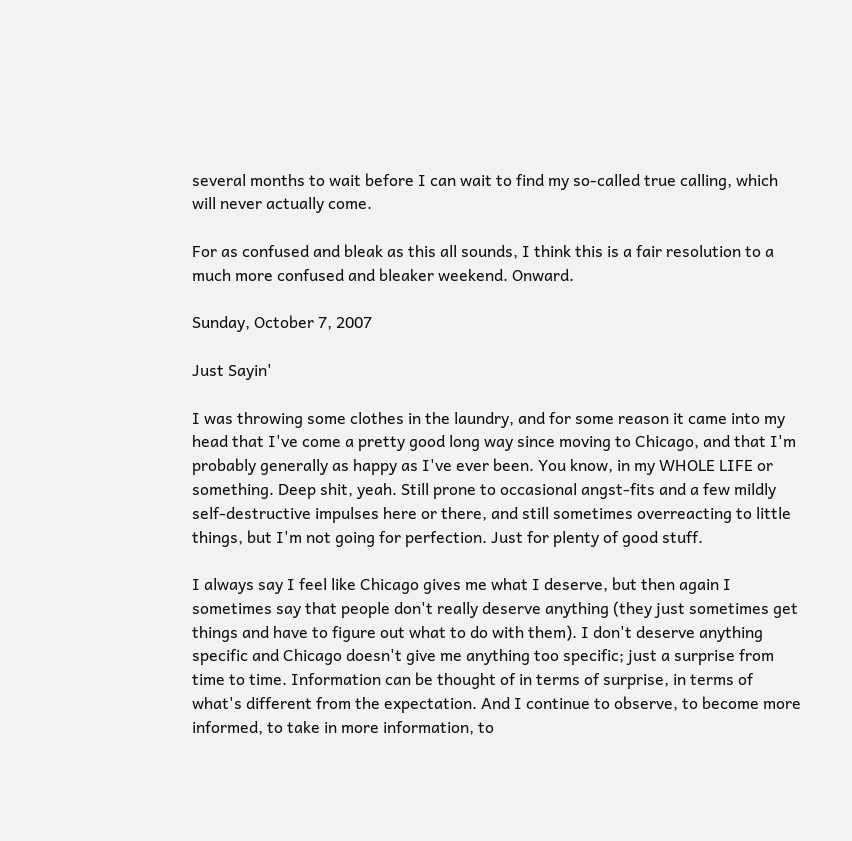several months to wait before I can wait to find my so-called true calling, which will never actually come.

For as confused and bleak as this all sounds, I think this is a fair resolution to a much more confused and bleaker weekend. Onward.

Sunday, October 7, 2007

Just Sayin'

I was throwing some clothes in the laundry, and for some reason it came into my head that I've come a pretty good long way since moving to Chicago, and that I'm probably generally as happy as I've ever been. You know, in my WHOLE LIFE or something. Deep shit, yeah. Still prone to occasional angst-fits and a few mildly self-destructive impulses here or there, and still sometimes overreacting to little things, but I'm not going for perfection. Just for plenty of good stuff.

I always say I feel like Chicago gives me what I deserve, but then again I sometimes say that people don't really deserve anything (they just sometimes get things and have to figure out what to do with them). I don't deserve anything specific and Chicago doesn't give me anything too specific; just a surprise from time to time. Information can be thought of in terms of surprise, in terms of what's different from the expectation. And I continue to observe, to become more informed, to take in more information, to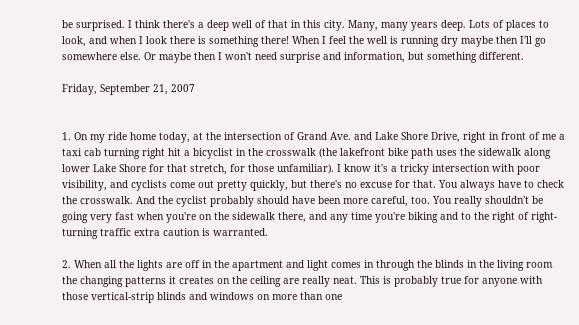be surprised. I think there's a deep well of that in this city. Many, many years deep. Lots of places to look, and when I look there is something there! When I feel the well is running dry maybe then I'll go somewhere else. Or maybe then I won't need surprise and information, but something different.

Friday, September 21, 2007


1. On my ride home today, at the intersection of Grand Ave. and Lake Shore Drive, right in front of me a taxi cab turning right hit a bicyclist in the crosswalk (the lakefront bike path uses the sidewalk along lower Lake Shore for that stretch, for those unfamiliar). I know it's a tricky intersection with poor visibility, and cyclists come out pretty quickly, but there's no excuse for that. You always have to check the crosswalk. And the cyclist probably should have been more careful, too. You really shouldn't be going very fast when you're on the sidewalk there, and any time you're biking and to the right of right-turning traffic extra caution is warranted.

2. When all the lights are off in the apartment and light comes in through the blinds in the living room the changing patterns it creates on the ceiling are really neat. This is probably true for anyone with those vertical-strip blinds and windows on more than one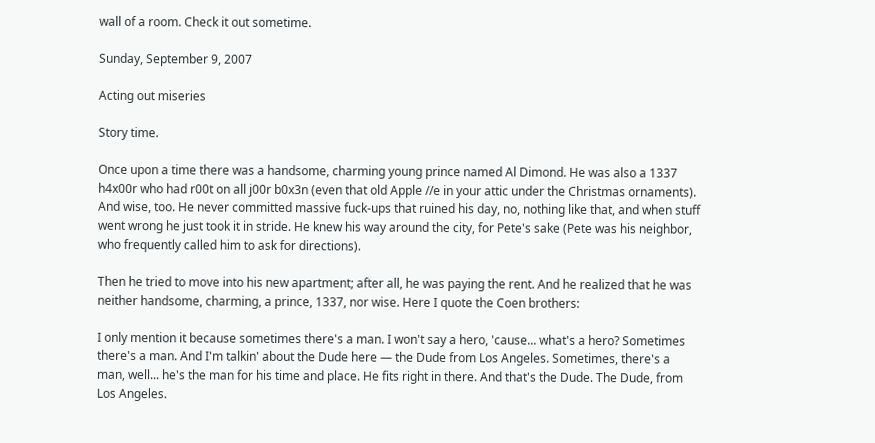wall of a room. Check it out sometime.

Sunday, September 9, 2007

Acting out miseries

Story time.

Once upon a time there was a handsome, charming young prince named Al Dimond. He was also a 1337 h4x00r who had r00t on all j00r b0x3n (even that old Apple //e in your attic under the Christmas ornaments). And wise, too. He never committed massive fuck-ups that ruined his day, no, nothing like that, and when stuff went wrong he just took it in stride. He knew his way around the city, for Pete's sake (Pete was his neighbor, who frequently called him to ask for directions).

Then he tried to move into his new apartment; after all, he was paying the rent. And he realized that he was neither handsome, charming, a prince, 1337, nor wise. Here I quote the Coen brothers:

I only mention it because sometimes there's a man. I won't say a hero, 'cause... what's a hero? Sometimes there's a man. And I'm talkin' about the Dude here — the Dude from Los Angeles. Sometimes, there's a man, well... he's the man for his time and place. He fits right in there. And that's the Dude. The Dude, from Los Angeles.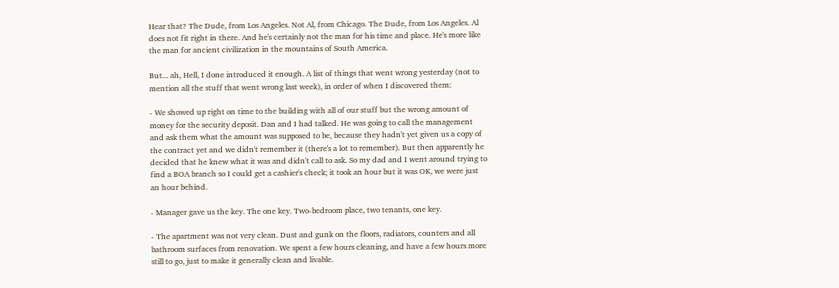Hear that? The Dude, from Los Angeles. Not Al, from Chicago. The Dude, from Los Angeles. Al does not fit right in there. And he's certainly not the man for his time and place. He's more like the man for ancient civilization in the mountains of South America.

But... ah, Hell, I done introduced it enough. A list of things that went wrong yesterday (not to mention all the stuff that went wrong last week), in order of when I discovered them:

- We showed up right on time to the building with all of our stuff but the wrong amount of money for the security deposit. Dan and I had talked. He was going to call the management and ask them what the amount was supposed to be, because they hadn't yet given us a copy of the contract yet and we didn't remember it (there's a lot to remember). But then apparently he decided that he knew what it was and didn't call to ask. So my dad and I went around trying to find a BOA branch so I could get a cashier's check; it took an hour but it was OK, we were just an hour behind.

- Manager gave us the key. The one key. Two-bedroom place, two tenants, one key.

- The apartment was not very clean. Dust and gunk on the floors, radiators, counters and all bathroom surfaces from renovation. We spent a few hours cleaning, and have a few hours more still to go, just to make it generally clean and livable.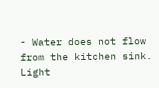- Water does not flow from the kitchen sink. Light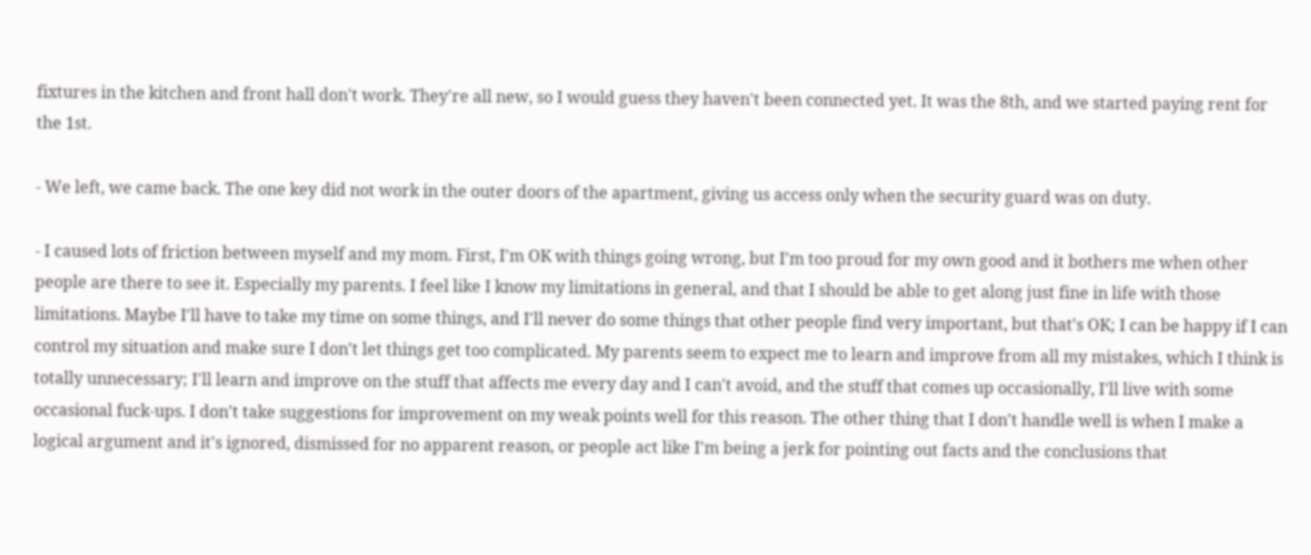fixtures in the kitchen and front hall don't work. They're all new, so I would guess they haven't been connected yet. It was the 8th, and we started paying rent for the 1st.

- We left, we came back. The one key did not work in the outer doors of the apartment, giving us access only when the security guard was on duty.

- I caused lots of friction between myself and my mom. First, I'm OK with things going wrong, but I'm too proud for my own good and it bothers me when other people are there to see it. Especially my parents. I feel like I know my limitations in general, and that I should be able to get along just fine in life with those limitations. Maybe I'll have to take my time on some things, and I'll never do some things that other people find very important, but that's OK; I can be happy if I can control my situation and make sure I don't let things get too complicated. My parents seem to expect me to learn and improve from all my mistakes, which I think is totally unnecessary; I'll learn and improve on the stuff that affects me every day and I can't avoid, and the stuff that comes up occasionally, I'll live with some occasional fuck-ups. I don't take suggestions for improvement on my weak points well for this reason. The other thing that I don't handle well is when I make a logical argument and it's ignored, dismissed for no apparent reason, or people act like I'm being a jerk for pointing out facts and the conclusions that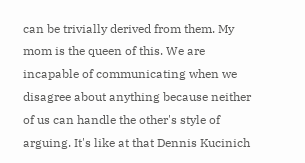can be trivially derived from them. My mom is the queen of this. We are incapable of communicating when we disagree about anything because neither of us can handle the other's style of arguing. It's like at that Dennis Kucinich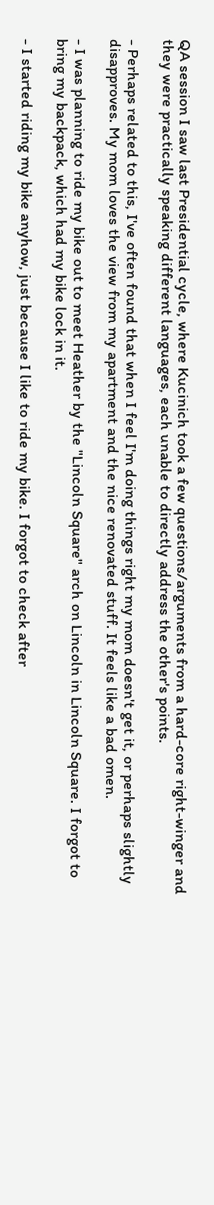QA session I saw last Presidential cycle, where Kucinich took a few questions/arguments from a hard-core right-winger and they were practically speaking different languages, each unable to directly address the other's points.

- Perhaps related to this, I've often found that when I feel I'm doing things right my mom doesn't get it, or perhaps slightly disapproves. My mom loves the view from my apartment and the nice renovated stuff. It feels like a bad omen.

- I was planning to ride my bike out to meet Heather by the "Lincoln Square" arch on Lincoln in Lincoln Square. I forgot to bring my backpack, which had my bike lock in it.

- I started riding my bike anyhow, just because I like to ride my bike. I forgot to check after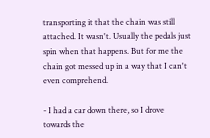transporting it that the chain was still attached. It wasn't. Usually the pedals just spin when that happens. But for me the chain got messed up in a way that I can't even comprehend.

- I had a car down there, so I drove towards the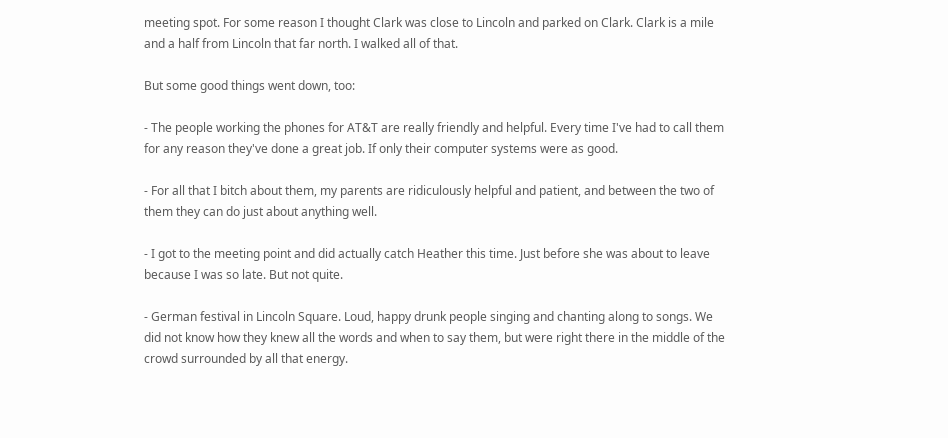meeting spot. For some reason I thought Clark was close to Lincoln and parked on Clark. Clark is a mile and a half from Lincoln that far north. I walked all of that.

But some good things went down, too:

- The people working the phones for AT&T are really friendly and helpful. Every time I've had to call them for any reason they've done a great job. If only their computer systems were as good.

- For all that I bitch about them, my parents are ridiculously helpful and patient, and between the two of them they can do just about anything well.

- I got to the meeting point and did actually catch Heather this time. Just before she was about to leave because I was so late. But not quite.

- German festival in Lincoln Square. Loud, happy drunk people singing and chanting along to songs. We did not know how they knew all the words and when to say them, but were right there in the middle of the crowd surrounded by all that energy.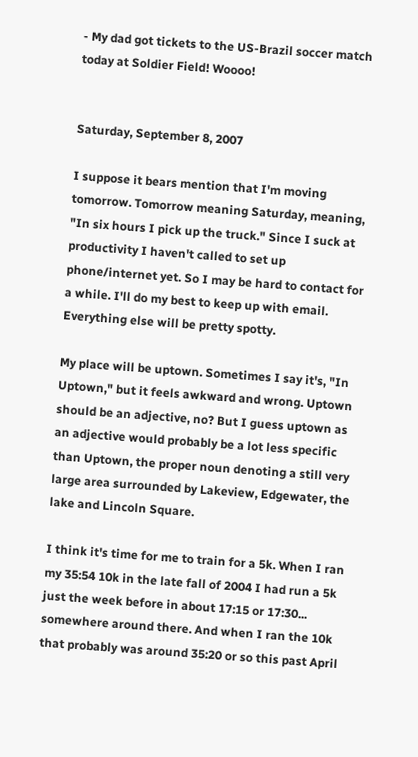- My dad got tickets to the US-Brazil soccer match today at Soldier Field! Woooo!


Saturday, September 8, 2007

I suppose it bears mention that I'm moving tomorrow. Tomorrow meaning Saturday, meaning, "In six hours I pick up the truck." Since I suck at productivity I haven't called to set up phone/internet yet. So I may be hard to contact for a while. I'll do my best to keep up with email. Everything else will be pretty spotty.

My place will be uptown. Sometimes I say it's, "In Uptown," but it feels awkward and wrong. Uptown should be an adjective, no? But I guess uptown as an adjective would probably be a lot less specific than Uptown, the proper noun denoting a still very large area surrounded by Lakeview, Edgewater, the lake and Lincoln Square.

I think it's time for me to train for a 5k. When I ran my 35:54 10k in the late fall of 2004 I had run a 5k just the week before in about 17:15 or 17:30... somewhere around there. And when I ran the 10k that probably was around 35:20 or so this past April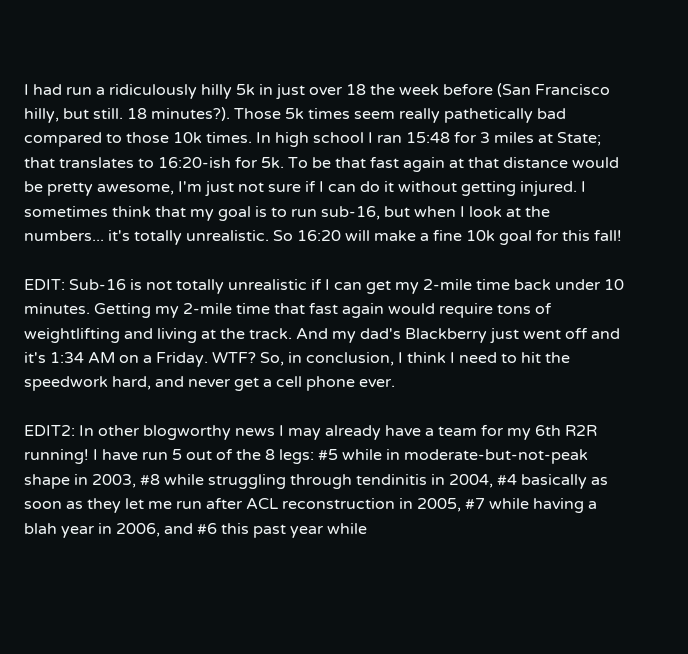I had run a ridiculously hilly 5k in just over 18 the week before (San Francisco hilly, but still. 18 minutes?). Those 5k times seem really pathetically bad compared to those 10k times. In high school I ran 15:48 for 3 miles at State; that translates to 16:20-ish for 5k. To be that fast again at that distance would be pretty awesome, I'm just not sure if I can do it without getting injured. I sometimes think that my goal is to run sub-16, but when I look at the numbers... it's totally unrealistic. So 16:20 will make a fine 10k goal for this fall!

EDIT: Sub-16 is not totally unrealistic if I can get my 2-mile time back under 10 minutes. Getting my 2-mile time that fast again would require tons of weightlifting and living at the track. And my dad's Blackberry just went off and it's 1:34 AM on a Friday. WTF? So, in conclusion, I think I need to hit the speedwork hard, and never get a cell phone ever.

EDIT2: In other blogworthy news I may already have a team for my 6th R2R running! I have run 5 out of the 8 legs: #5 while in moderate-but-not-peak shape in 2003, #8 while struggling through tendinitis in 2004, #4 basically as soon as they let me run after ACL reconstruction in 2005, #7 while having a blah year in 2006, and #6 this past year while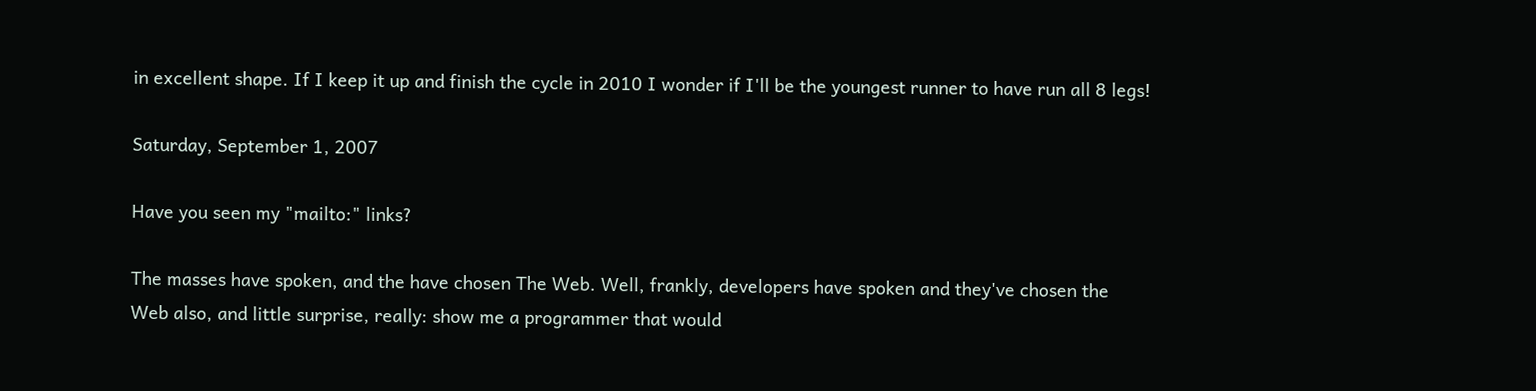in excellent shape. If I keep it up and finish the cycle in 2010 I wonder if I'll be the youngest runner to have run all 8 legs!

Saturday, September 1, 2007

Have you seen my "mailto:" links?

The masses have spoken, and the have chosen The Web. Well, frankly, developers have spoken and they've chosen the
Web also, and little surprise, really: show me a programmer that would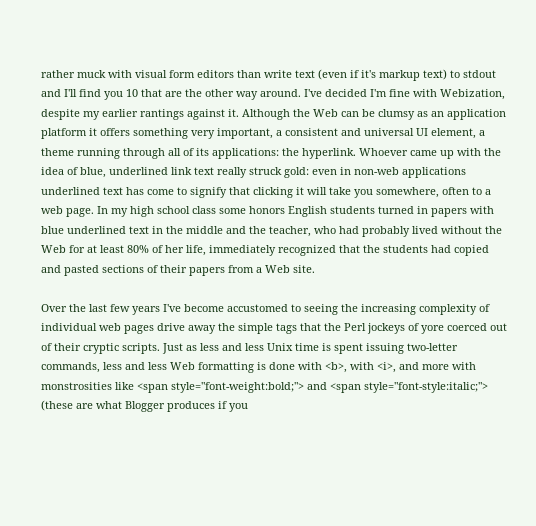rather muck with visual form editors than write text (even if it's markup text) to stdout and I'll find you 10 that are the other way around. I've decided I'm fine with Webization, despite my earlier rantings against it. Although the Web can be clumsy as an application platform it offers something very important, a consistent and universal UI element, a theme running through all of its applications: the hyperlink. Whoever came up with the idea of blue, underlined link text really struck gold: even in non-web applications underlined text has come to signify that clicking it will take you somewhere, often to a web page. In my high school class some honors English students turned in papers with blue underlined text in the middle and the teacher, who had probably lived without the Web for at least 80% of her life, immediately recognized that the students had copied and pasted sections of their papers from a Web site.

Over the last few years I've become accustomed to seeing the increasing complexity of individual web pages drive away the simple tags that the Perl jockeys of yore coerced out of their cryptic scripts. Just as less and less Unix time is spent issuing two-letter commands, less and less Web formatting is done with <b>, with <i>, and more with monstrosities like <span style="font-weight:bold;"> and <span style="font-style:italic;"> (these are what Blogger produces if you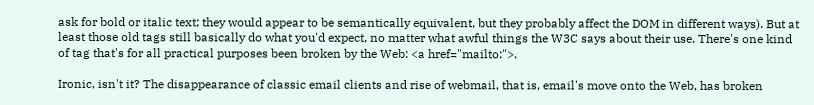ask for bold or italic text; they would appear to be semantically equivalent, but they probably affect the DOM in different ways). But at least those old tags still basically do what you'd expect, no matter what awful things the W3C says about their use. There's one kind of tag that's for all practical purposes been broken by the Web: <a href="mailto:">.

Ironic, isn't it? The disappearance of classic email clients and rise of webmail, that is, email's move onto the Web, has broken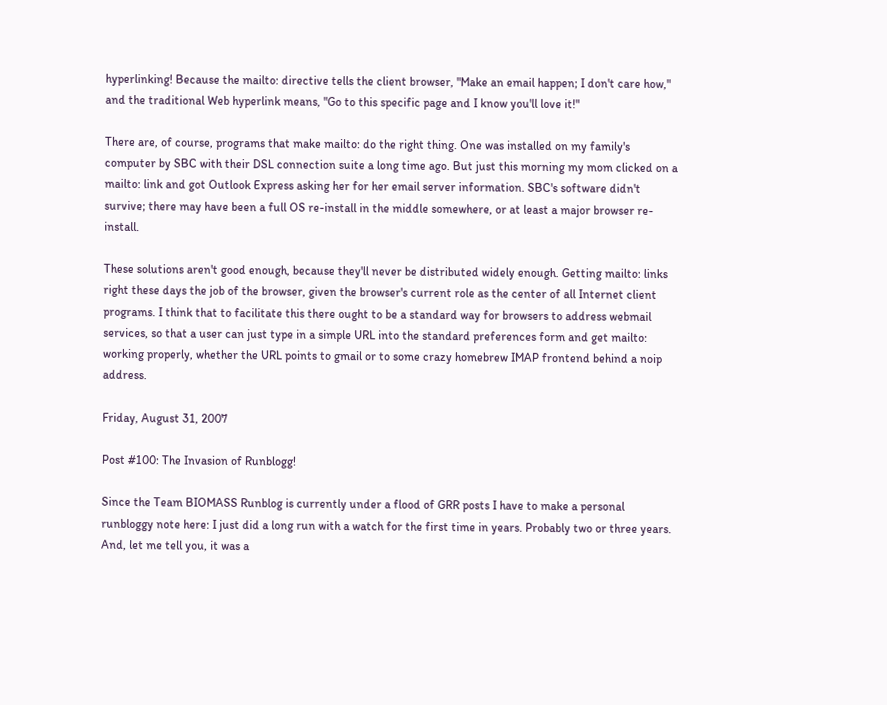hyperlinking! Because the mailto: directive tells the client browser, "Make an email happen; I don't care how," and the traditional Web hyperlink means, "Go to this specific page and I know you'll love it!"

There are, of course, programs that make mailto: do the right thing. One was installed on my family's computer by SBC with their DSL connection suite a long time ago. But just this morning my mom clicked on a mailto: link and got Outlook Express asking her for her email server information. SBC's software didn't survive; there may have been a full OS re-install in the middle somewhere, or at least a major browser re-install.

These solutions aren't good enough, because they'll never be distributed widely enough. Getting mailto: links right these days the job of the browser, given the browser's current role as the center of all Internet client programs. I think that to facilitate this there ought to be a standard way for browsers to address webmail services, so that a user can just type in a simple URL into the standard preferences form and get mailto: working properly, whether the URL points to gmail or to some crazy homebrew IMAP frontend behind a noip address.

Friday, August 31, 2007

Post #100: The Invasion of Runblogg!

Since the Team BIOMASS Runblog is currently under a flood of GRR posts I have to make a personal runbloggy note here: I just did a long run with a watch for the first time in years. Probably two or three years. And, let me tell you, it was a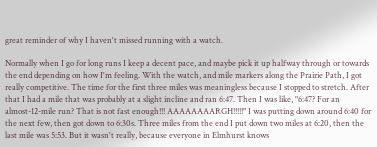great reminder of why I haven't missed running with a watch.

Normally when I go for long runs I keep a decent pace, and maybe pick it up halfway through or towards the end depending on how I'm feeling. With the watch, and mile markers along the Prairie Path, I got really competitive. The time for the first three miles was meaningless because I stopped to stretch. After that I had a mile that was probably at a slight incline and ran 6:47. Then I was like, "6:47? For an almost-12-mile run? That is not fast enough!!! AAAAAAAARGH!!!!!" I was putting down around 6:40 for the next few, then got down to 6:30s. Three miles from the end I put down two miles at 6:20, then the last mile was 5:53. But it wasn't really, because everyone in Elmhurst knows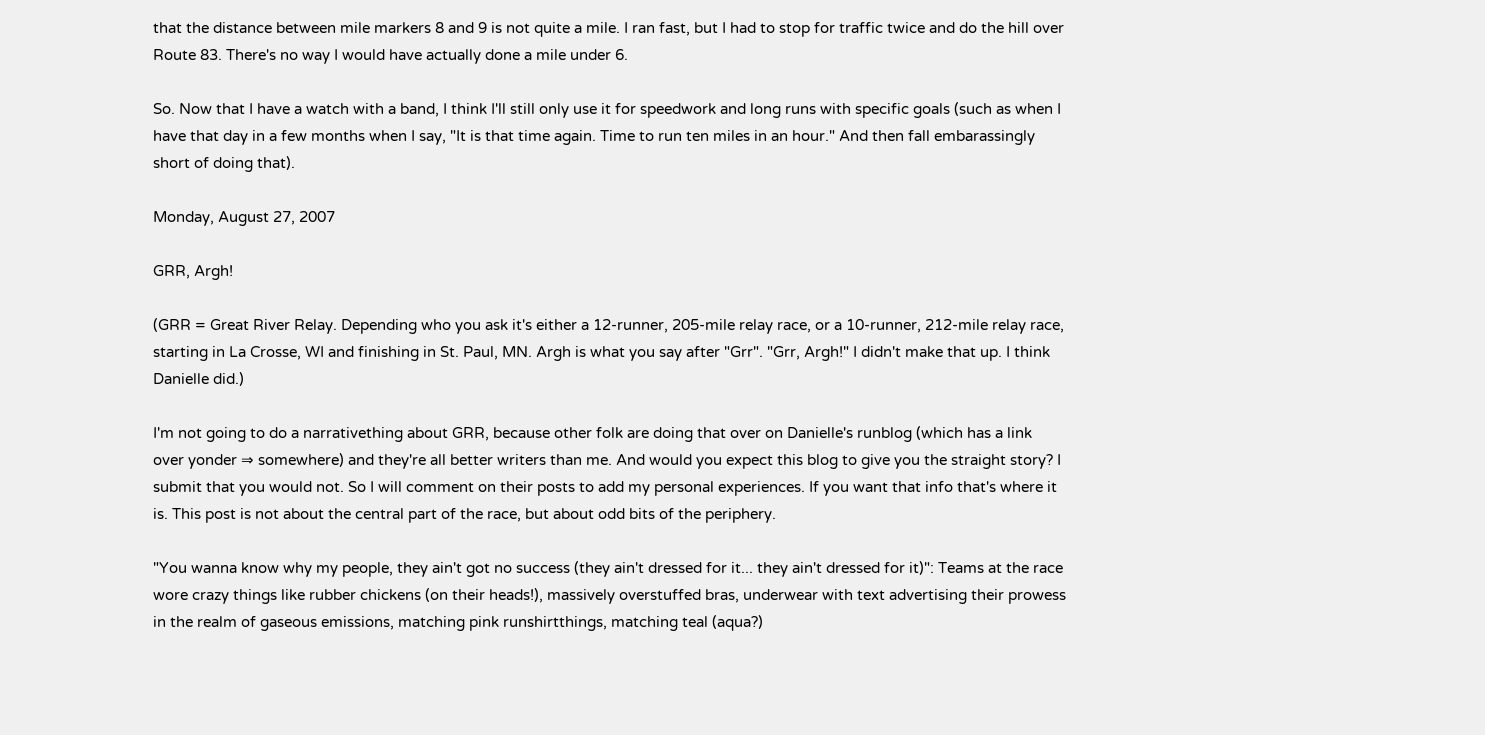that the distance between mile markers 8 and 9 is not quite a mile. I ran fast, but I had to stop for traffic twice and do the hill over Route 83. There's no way I would have actually done a mile under 6.

So. Now that I have a watch with a band, I think I'll still only use it for speedwork and long runs with specific goals (such as when I have that day in a few months when I say, "It is that time again. Time to run ten miles in an hour." And then fall embarassingly short of doing that).

Monday, August 27, 2007

GRR, Argh!

(GRR = Great River Relay. Depending who you ask it's either a 12-runner, 205-mile relay race, or a 10-runner, 212-mile relay race, starting in La Crosse, WI and finishing in St. Paul, MN. Argh is what you say after "Grr". "Grr, Argh!" I didn't make that up. I think Danielle did.)

I'm not going to do a narrativething about GRR, because other folk are doing that over on Danielle's runblog (which has a link over yonder ⇒ somewhere) and they're all better writers than me. And would you expect this blog to give you the straight story? I submit that you would not. So I will comment on their posts to add my personal experiences. If you want that info that's where it is. This post is not about the central part of the race, but about odd bits of the periphery.

"You wanna know why my people, they ain't got no success (they ain't dressed for it... they ain't dressed for it)": Teams at the race wore crazy things like rubber chickens (on their heads!), massively overstuffed bras, underwear with text advertising their prowess in the realm of gaseous emissions, matching pink runshirtthings, matching teal (aqua?)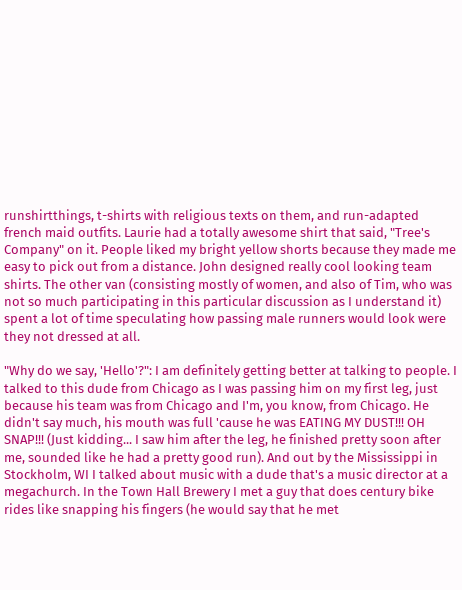runshirtthings, t-shirts with religious texts on them, and run-adapted french maid outfits. Laurie had a totally awesome shirt that said, "Tree's Company" on it. People liked my bright yellow shorts because they made me easy to pick out from a distance. John designed really cool looking team shirts. The other van (consisting mostly of women, and also of Tim, who was not so much participating in this particular discussion as I understand it) spent a lot of time speculating how passing male runners would look were they not dressed at all.

"Why do we say, 'Hello'?": I am definitely getting better at talking to people. I talked to this dude from Chicago as I was passing him on my first leg, just because his team was from Chicago and I'm, you know, from Chicago. He didn't say much, his mouth was full 'cause he was EATING MY DUST!!! OH SNAP!!! (Just kidding... I saw him after the leg, he finished pretty soon after me, sounded like he had a pretty good run). And out by the Mississippi in Stockholm, WI I talked about music with a dude that's a music director at a megachurch. In the Town Hall Brewery I met a guy that does century bike rides like snapping his fingers (he would say that he met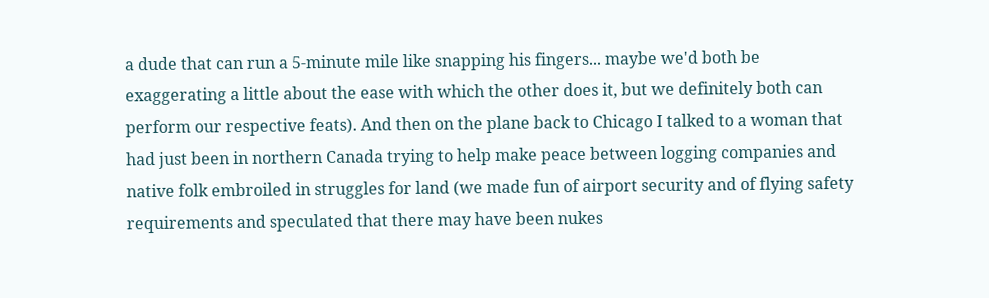a dude that can run a 5-minute mile like snapping his fingers... maybe we'd both be exaggerating a little about the ease with which the other does it, but we definitely both can perform our respective feats). And then on the plane back to Chicago I talked to a woman that had just been in northern Canada trying to help make peace between logging companies and native folk embroiled in struggles for land (we made fun of airport security and of flying safety requirements and speculated that there may have been nukes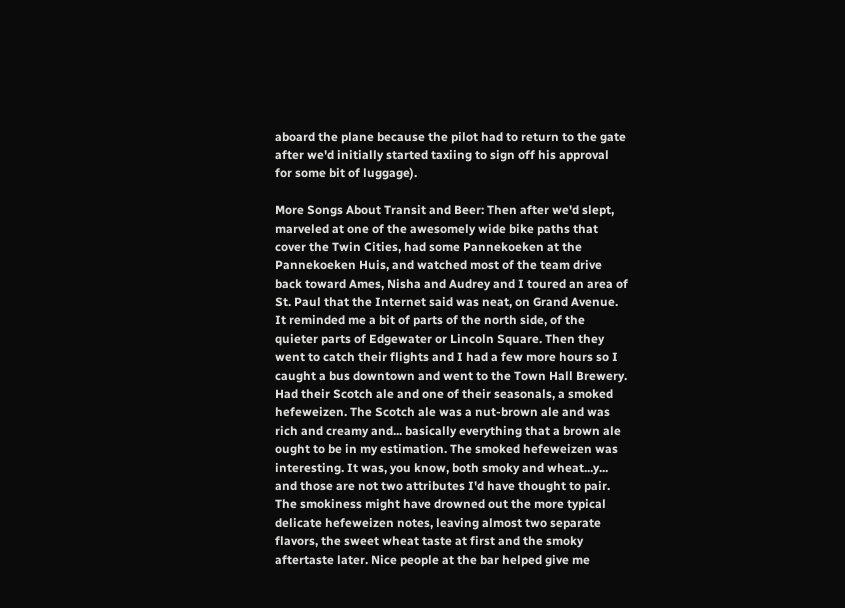aboard the plane because the pilot had to return to the gate after we'd initially started taxiing to sign off his approval for some bit of luggage).

More Songs About Transit and Beer: Then after we'd slept, marveled at one of the awesomely wide bike paths that cover the Twin Cities, had some Pannekoeken at the Pannekoeken Huis, and watched most of the team drive back toward Ames, Nisha and Audrey and I toured an area of St. Paul that the Internet said was neat, on Grand Avenue. It reminded me a bit of parts of the north side, of the quieter parts of Edgewater or Lincoln Square. Then they went to catch their flights and I had a few more hours so I caught a bus downtown and went to the Town Hall Brewery. Had their Scotch ale and one of their seasonals, a smoked hefeweizen. The Scotch ale was a nut-brown ale and was rich and creamy and... basically everything that a brown ale ought to be in my estimation. The smoked hefeweizen was interesting. It was, you know, both smoky and wheat...y... and those are not two attributes I'd have thought to pair. The smokiness might have drowned out the more typical delicate hefeweizen notes, leaving almost two separate flavors, the sweet wheat taste at first and the smoky aftertaste later. Nice people at the bar helped give me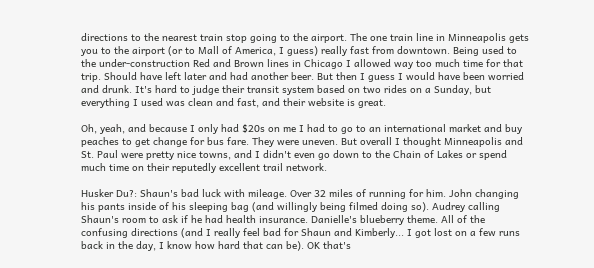directions to the nearest train stop going to the airport. The one train line in Minneapolis gets you to the airport (or to Mall of America, I guess) really fast from downtown. Being used to the under-construction Red and Brown lines in Chicago I allowed way too much time for that trip. Should have left later and had another beer. But then I guess I would have been worried and drunk. It's hard to judge their transit system based on two rides on a Sunday, but everything I used was clean and fast, and their website is great.

Oh, yeah, and because I only had $20s on me I had to go to an international market and buy peaches to get change for bus fare. They were uneven. But overall I thought Minneapolis and St. Paul were pretty nice towns, and I didn't even go down to the Chain of Lakes or spend much time on their reputedly excellent trail network.

Husker Du?: Shaun's bad luck with mileage. Over 32 miles of running for him. John changing his pants inside of his sleeping bag (and willingly being filmed doing so). Audrey calling Shaun's room to ask if he had health insurance. Danielle's blueberry theme. All of the confusing directions (and I really feel bad for Shaun and Kimberly... I got lost on a few runs back in the day, I know how hard that can be). OK that's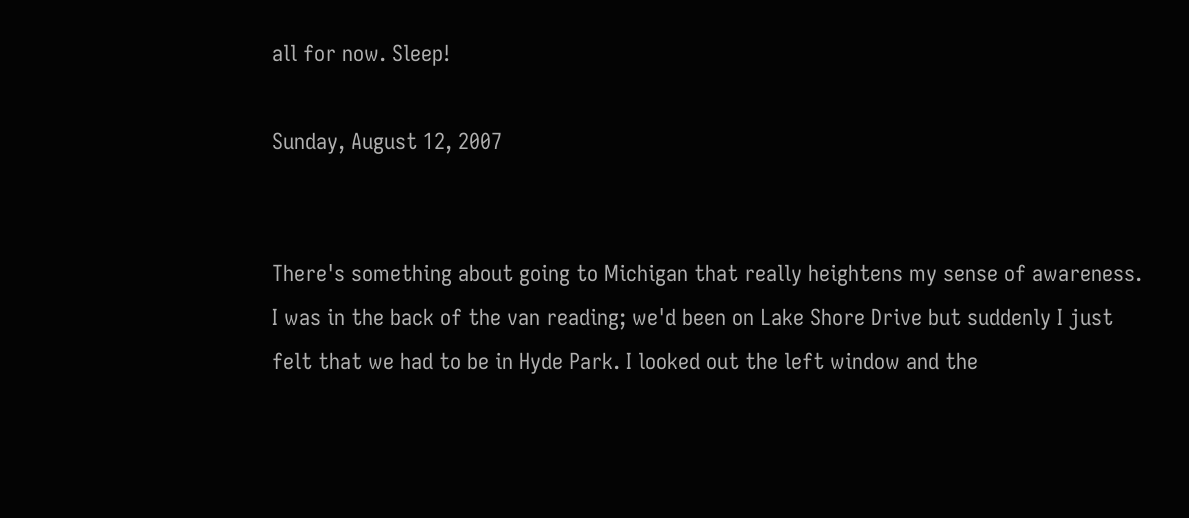all for now. Sleep!

Sunday, August 12, 2007


There's something about going to Michigan that really heightens my sense of awareness. I was in the back of the van reading; we'd been on Lake Shore Drive but suddenly I just felt that we had to be in Hyde Park. I looked out the left window and the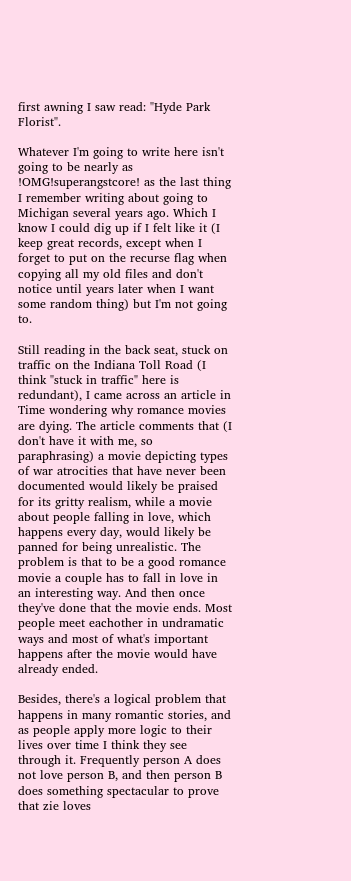first awning I saw read: "Hyde Park Florist".

Whatever I'm going to write here isn't going to be nearly as !OMG!superangstcore! as the last thing I remember writing about going to Michigan several years ago. Which I know I could dig up if I felt like it (I keep great records, except when I forget to put on the recurse flag when copying all my old files and don't notice until years later when I want some random thing) but I'm not going to.

Still reading in the back seat, stuck on traffic on the Indiana Toll Road (I think "stuck in traffic" here is redundant), I came across an article in Time wondering why romance movies are dying. The article comments that (I don't have it with me, so paraphrasing) a movie depicting types of war atrocities that have never been documented would likely be praised for its gritty realism, while a movie about people falling in love, which happens every day, would likely be panned for being unrealistic. The problem is that to be a good romance movie a couple has to fall in love in an interesting way. And then once they've done that the movie ends. Most people meet eachother in undramatic ways and most of what's important happens after the movie would have already ended.

Besides, there's a logical problem that happens in many romantic stories, and as people apply more logic to their lives over time I think they see through it. Frequently person A does not love person B, and then person B does something spectacular to prove that zie loves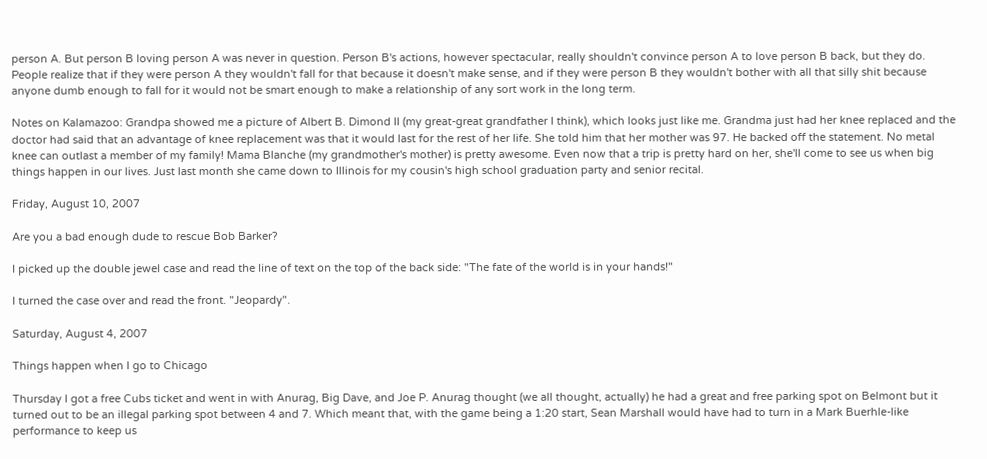person A. But person B loving person A was never in question. Person B's actions, however spectacular, really shouldn't convince person A to love person B back, but they do. People realize that if they were person A they wouldn't fall for that because it doesn't make sense, and if they were person B they wouldn't bother with all that silly shit because anyone dumb enough to fall for it would not be smart enough to make a relationship of any sort work in the long term.

Notes on Kalamazoo: Grandpa showed me a picture of Albert B. Dimond II (my great-great grandfather I think), which looks just like me. Grandma just had her knee replaced and the doctor had said that an advantage of knee replacement was that it would last for the rest of her life. She told him that her mother was 97. He backed off the statement. No metal knee can outlast a member of my family! Mama Blanche (my grandmother's mother) is pretty awesome. Even now that a trip is pretty hard on her, she'll come to see us when big things happen in our lives. Just last month she came down to Illinois for my cousin's high school graduation party and senior recital.

Friday, August 10, 2007

Are you a bad enough dude to rescue Bob Barker?

I picked up the double jewel case and read the line of text on the top of the back side: "The fate of the world is in your hands!"

I turned the case over and read the front. "Jeopardy".

Saturday, August 4, 2007

Things happen when I go to Chicago

Thursday I got a free Cubs ticket and went in with Anurag, Big Dave, and Joe P. Anurag thought (we all thought, actually) he had a great and free parking spot on Belmont but it turned out to be an illegal parking spot between 4 and 7. Which meant that, with the game being a 1:20 start, Sean Marshall would have had to turn in a Mark Buerhle-like performance to keep us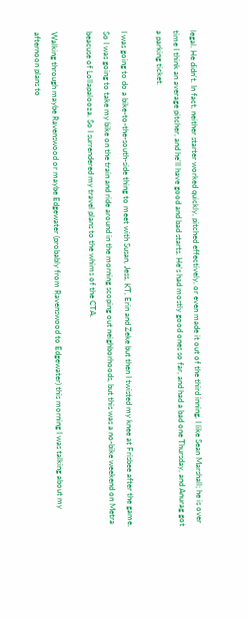legal. He didn't. In fact, neither starter worked quickly, pitched effectively, or even made it out of the third inning. I like Sean Marshall; he is over time I think an average pitcher, and he'll have good and bad starts. He's had mostly good ones so far, and had a bad one Thursday, and Anurag got a parking ticket.

I was going to do a bike-to-the-south-side thing to meet with Susan, Jess, KT, Erin and Zeke but then I twisted my knee at Frisbee after the game. So I was going to take my bike on the train and ride around in the morning scoping out neighborhoods, but this was a no-bike weekend on Metra beacuse of Lollapalooza. So I surrendered my travel plans to the whims of the CTA.

Walking through maybe Ravenswood or maybe Edgewater (probably from Ravenswood to Edgewater) this morning I was talking about my afternoon plans to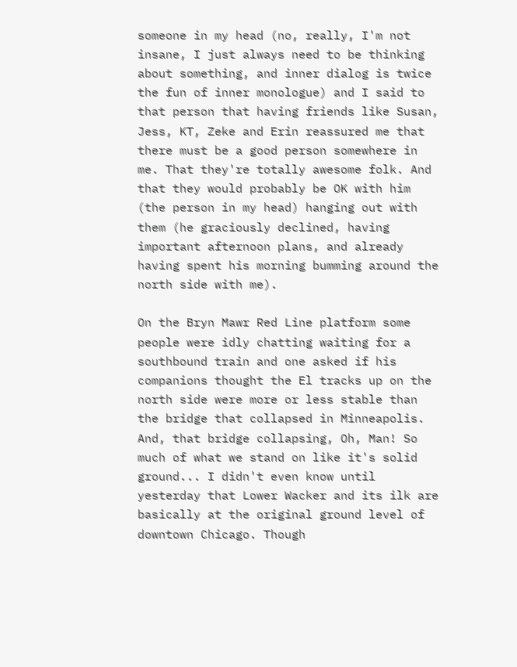someone in my head (no, really, I'm not insane, I just always need to be thinking about something, and inner dialog is twice the fun of inner monologue) and I said to that person that having friends like Susan, Jess, KT, Zeke and Erin reassured me that there must be a good person somewhere in me. That they're totally awesome folk. And that they would probably be OK with him (the person in my head) hanging out with them (he graciously declined, having important afternoon plans, and already having spent his morning bumming around the north side with me).

On the Bryn Mawr Red Line platform some people were idly chatting waiting for a southbound train and one asked if his companions thought the El tracks up on the north side were more or less stable than the bridge that collapsed in Minneapolis. And, that bridge collapsing, Oh, Man! So much of what we stand on like it's solid ground... I didn't even know until yesterday that Lower Wacker and its ilk are basically at the original ground level of downtown Chicago. Though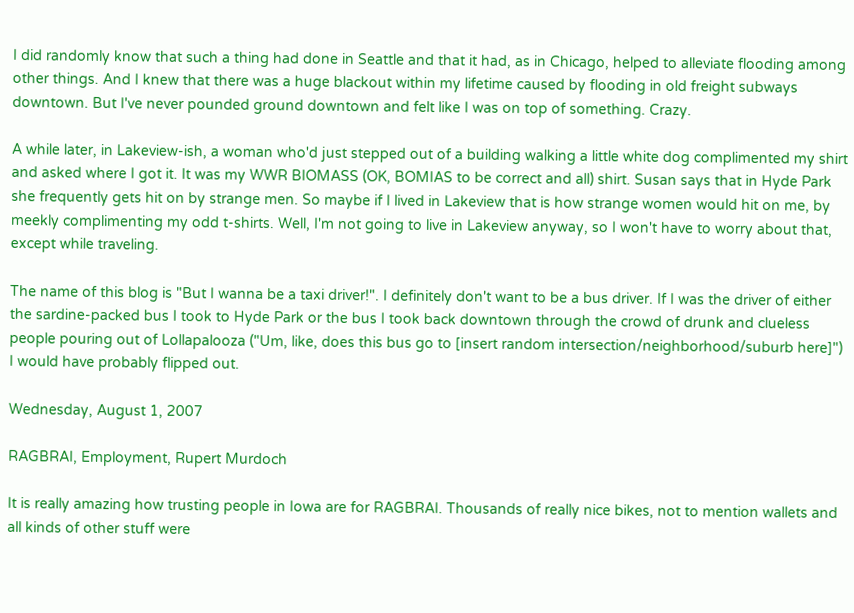I did randomly know that such a thing had done in Seattle and that it had, as in Chicago, helped to alleviate flooding among other things. And I knew that there was a huge blackout within my lifetime caused by flooding in old freight subways downtown. But I've never pounded ground downtown and felt like I was on top of something. Crazy.

A while later, in Lakeview-ish, a woman who'd just stepped out of a building walking a little white dog complimented my shirt and asked where I got it. It was my WWR BIOMASS (OK, BOMIAS to be correct and all) shirt. Susan says that in Hyde Park she frequently gets hit on by strange men. So maybe if I lived in Lakeview that is how strange women would hit on me, by meekly complimenting my odd t-shirts. Well, I'm not going to live in Lakeview anyway, so I won't have to worry about that, except while traveling.

The name of this blog is "But I wanna be a taxi driver!". I definitely don't want to be a bus driver. If I was the driver of either the sardine-packed bus I took to Hyde Park or the bus I took back downtown through the crowd of drunk and clueless people pouring out of Lollapalooza ("Um, like, does this bus go to [insert random intersection/neighborhood/suburb here]") I would have probably flipped out.

Wednesday, August 1, 2007

RAGBRAI, Employment, Rupert Murdoch

It is really amazing how trusting people in Iowa are for RAGBRAI. Thousands of really nice bikes, not to mention wallets and all kinds of other stuff were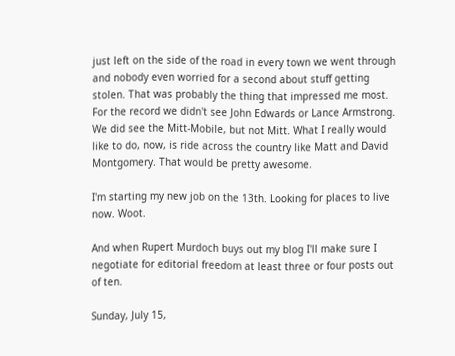just left on the side of the road in every town we went through and nobody even worried for a second about stuff getting stolen. That was probably the thing that impressed me most. For the record we didn't see John Edwards or Lance Armstrong. We did see the Mitt-Mobile, but not Mitt. What I really would like to do, now, is ride across the country like Matt and David Montgomery. That would be pretty awesome.

I'm starting my new job on the 13th. Looking for places to live now. Woot.

And when Rupert Murdoch buys out my blog I'll make sure I negotiate for editorial freedom at least three or four posts out of ten.

Sunday, July 15,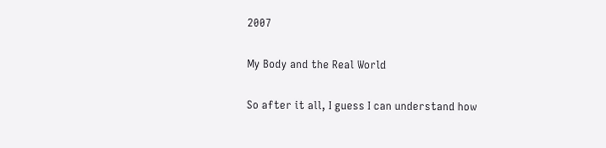2007

My Body and the Real World

So after it all, I guess I can understand how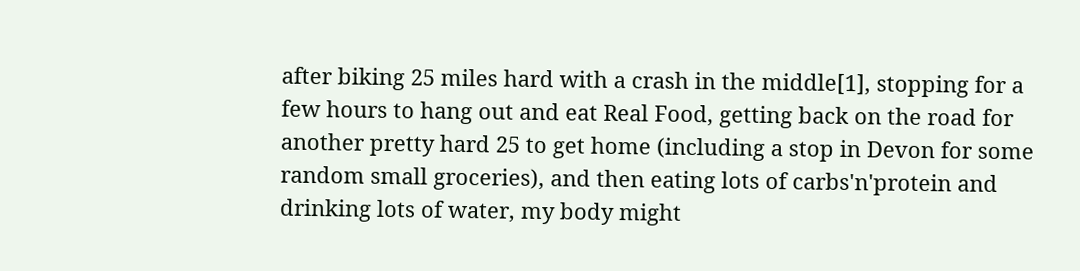after biking 25 miles hard with a crash in the middle[1], stopping for a few hours to hang out and eat Real Food, getting back on the road for another pretty hard 25 to get home (including a stop in Devon for some random small groceries), and then eating lots of carbs'n'protein and drinking lots of water, my body might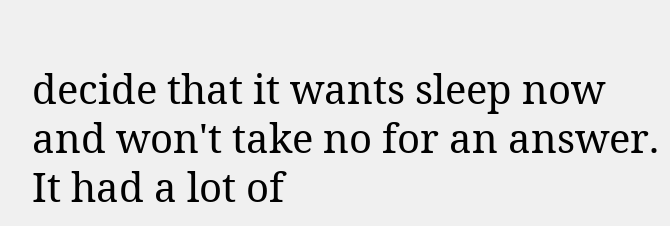decide that it wants sleep now and won't take no for an answer. It had a lot of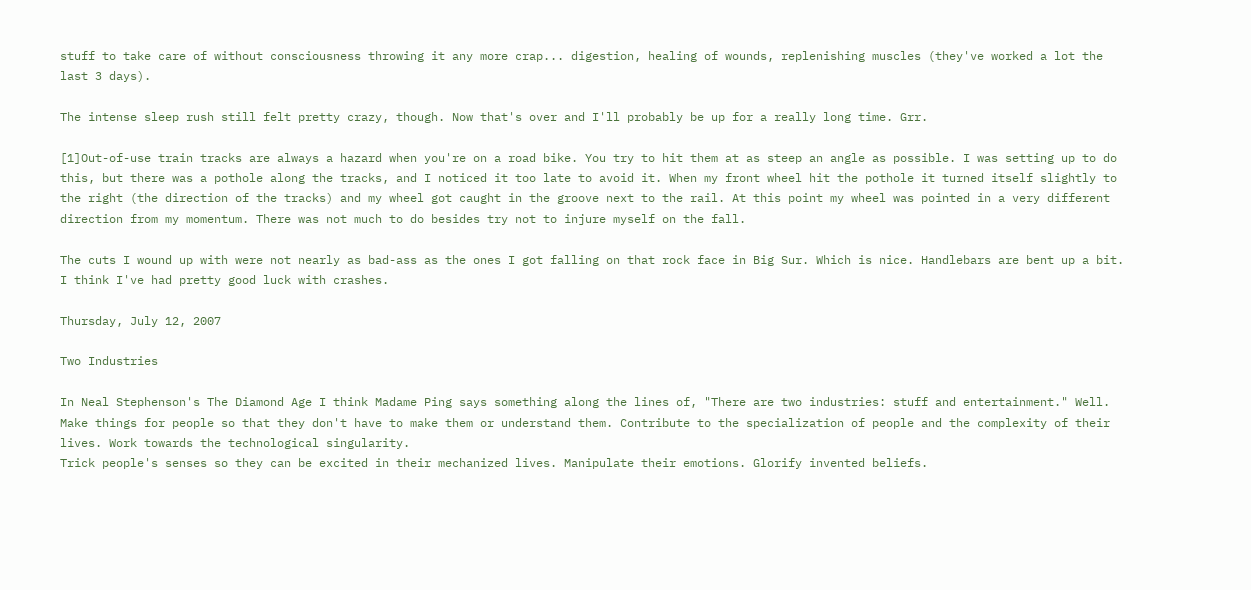stuff to take care of without consciousness throwing it any more crap... digestion, healing of wounds, replenishing muscles (they've worked a lot the last 3 days).

The intense sleep rush still felt pretty crazy, though. Now that's over and I'll probably be up for a really long time. Grr.

[1]Out-of-use train tracks are always a hazard when you're on a road bike. You try to hit them at as steep an angle as possible. I was setting up to do this, but there was a pothole along the tracks, and I noticed it too late to avoid it. When my front wheel hit the pothole it turned itself slightly to the right (the direction of the tracks) and my wheel got caught in the groove next to the rail. At this point my wheel was pointed in a very different direction from my momentum. There was not much to do besides try not to injure myself on the fall.

The cuts I wound up with were not nearly as bad-ass as the ones I got falling on that rock face in Big Sur. Which is nice. Handlebars are bent up a bit. I think I've had pretty good luck with crashes.

Thursday, July 12, 2007

Two Industries

In Neal Stephenson's The Diamond Age I think Madame Ping says something along the lines of, "There are two industries: stuff and entertainment." Well.
Make things for people so that they don't have to make them or understand them. Contribute to the specialization of people and the complexity of their lives. Work towards the technological singularity.
Trick people's senses so they can be excited in their mechanized lives. Manipulate their emotions. Glorify invented beliefs.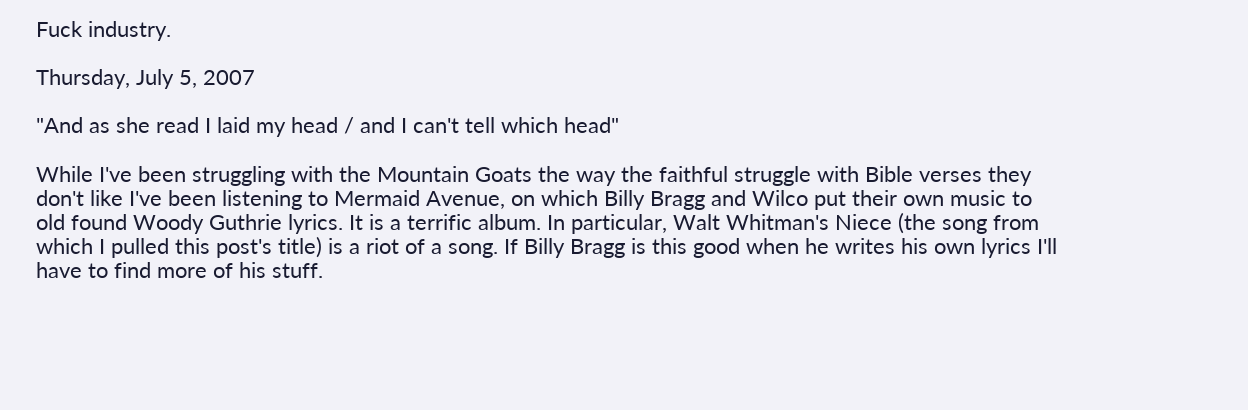Fuck industry.

Thursday, July 5, 2007

"And as she read I laid my head / and I can't tell which head"

While I've been struggling with the Mountain Goats the way the faithful struggle with Bible verses they don't like I've been listening to Mermaid Avenue, on which Billy Bragg and Wilco put their own music to old found Woody Guthrie lyrics. It is a terrific album. In particular, Walt Whitman's Niece (the song from which I pulled this post's title) is a riot of a song. If Billy Bragg is this good when he writes his own lyrics I'll have to find more of his stuff.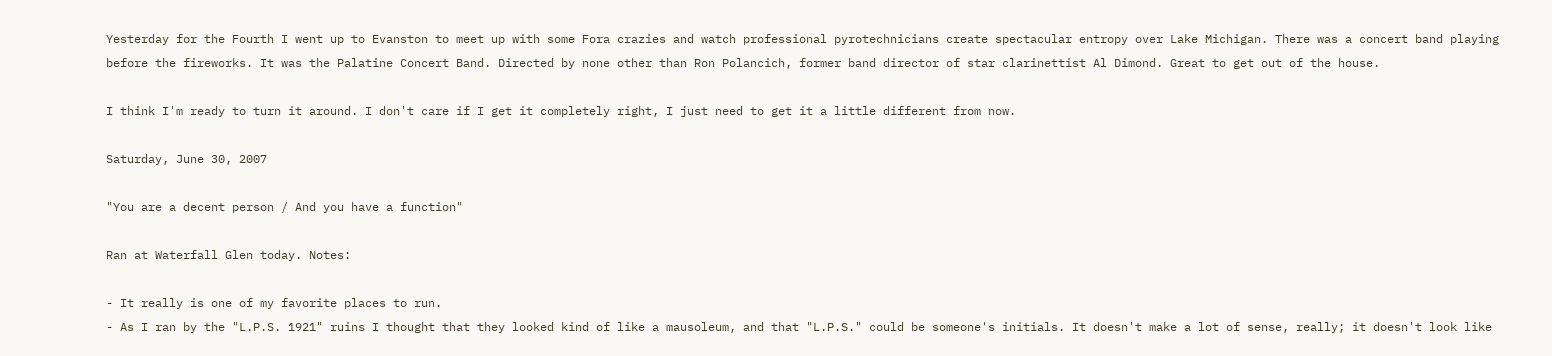Yesterday for the Fourth I went up to Evanston to meet up with some Fora crazies and watch professional pyrotechnicians create spectacular entropy over Lake Michigan. There was a concert band playing before the fireworks. It was the Palatine Concert Band. Directed by none other than Ron Polancich, former band director of star clarinettist Al Dimond. Great to get out of the house.

I think I'm ready to turn it around. I don't care if I get it completely right, I just need to get it a little different from now.

Saturday, June 30, 2007

"You are a decent person / And you have a function"

Ran at Waterfall Glen today. Notes:

- It really is one of my favorite places to run.
- As I ran by the "L.P.S. 1921" ruins I thought that they looked kind of like a mausoleum, and that "L.P.S." could be someone's initials. It doesn't make a lot of sense, really; it doesn't look like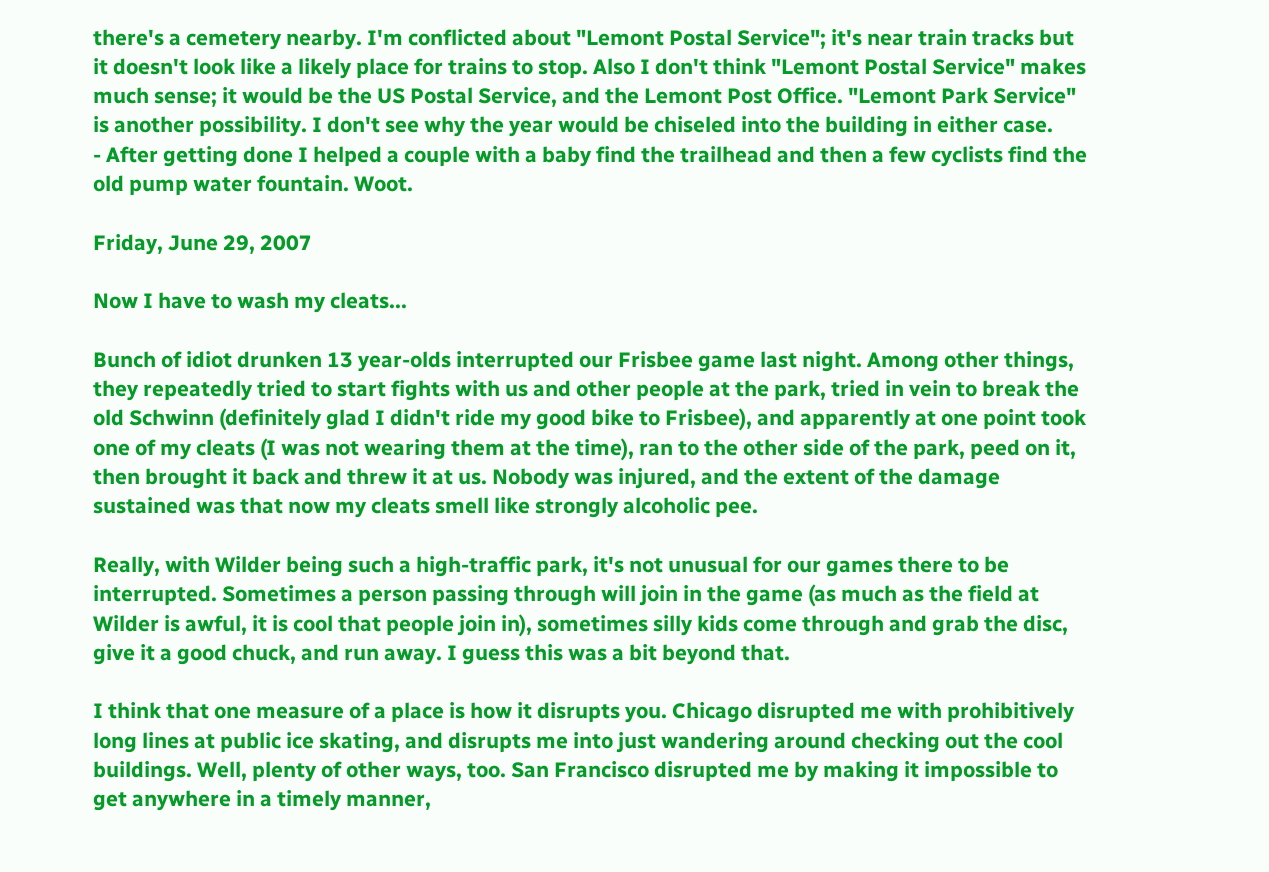there's a cemetery nearby. I'm conflicted about "Lemont Postal Service"; it's near train tracks but it doesn't look like a likely place for trains to stop. Also I don't think "Lemont Postal Service" makes much sense; it would be the US Postal Service, and the Lemont Post Office. "Lemont Park Service" is another possibility. I don't see why the year would be chiseled into the building in either case.
- After getting done I helped a couple with a baby find the trailhead and then a few cyclists find the old pump water fountain. Woot.

Friday, June 29, 2007

Now I have to wash my cleats...

Bunch of idiot drunken 13 year-olds interrupted our Frisbee game last night. Among other things, they repeatedly tried to start fights with us and other people at the park, tried in vein to break the old Schwinn (definitely glad I didn't ride my good bike to Frisbee), and apparently at one point took one of my cleats (I was not wearing them at the time), ran to the other side of the park, peed on it, then brought it back and threw it at us. Nobody was injured, and the extent of the damage sustained was that now my cleats smell like strongly alcoholic pee.

Really, with Wilder being such a high-traffic park, it's not unusual for our games there to be interrupted. Sometimes a person passing through will join in the game (as much as the field at Wilder is awful, it is cool that people join in), sometimes silly kids come through and grab the disc, give it a good chuck, and run away. I guess this was a bit beyond that.

I think that one measure of a place is how it disrupts you. Chicago disrupted me with prohibitively long lines at public ice skating, and disrupts me into just wandering around checking out the cool buildings. Well, plenty of other ways, too. San Francisco disrupted me by making it impossible to get anywhere in a timely manner,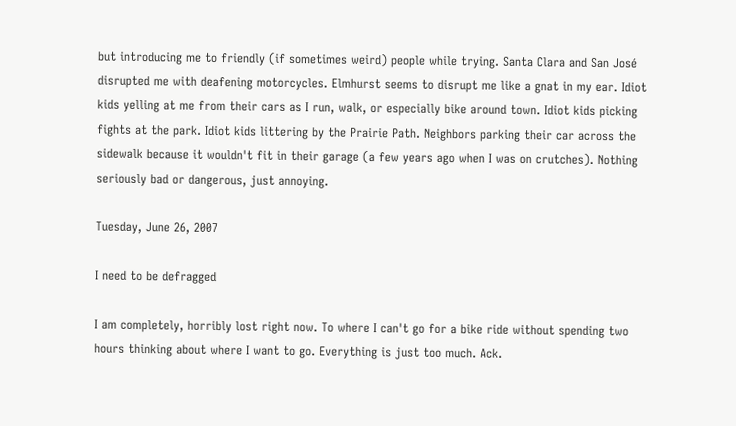but introducing me to friendly (if sometimes weird) people while trying. Santa Clara and San José disrupted me with deafening motorcycles. Elmhurst seems to disrupt me like a gnat in my ear. Idiot kids yelling at me from their cars as I run, walk, or especially bike around town. Idiot kids picking fights at the park. Idiot kids littering by the Prairie Path. Neighbors parking their car across the sidewalk because it wouldn't fit in their garage (a few years ago when I was on crutches). Nothing seriously bad or dangerous, just annoying.

Tuesday, June 26, 2007

I need to be defragged

I am completely, horribly lost right now. To where I can't go for a bike ride without spending two hours thinking about where I want to go. Everything is just too much. Ack.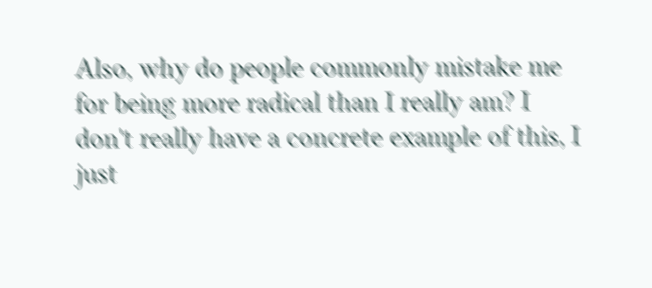Also, why do people commonly mistake me for being more radical than I really am? I don't really have a concrete example of this, I just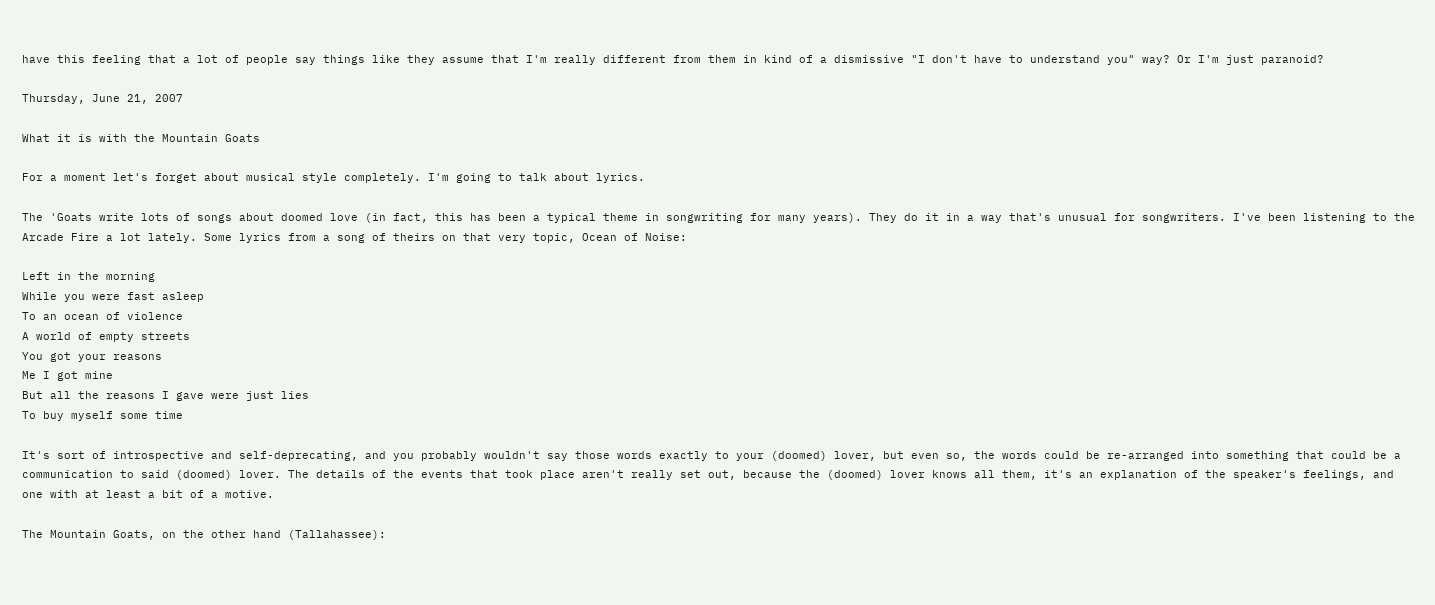have this feeling that a lot of people say things like they assume that I'm really different from them in kind of a dismissive "I don't have to understand you" way? Or I'm just paranoid?

Thursday, June 21, 2007

What it is with the Mountain Goats

For a moment let's forget about musical style completely. I'm going to talk about lyrics.

The 'Goats write lots of songs about doomed love (in fact, this has been a typical theme in songwriting for many years). They do it in a way that's unusual for songwriters. I've been listening to the Arcade Fire a lot lately. Some lyrics from a song of theirs on that very topic, Ocean of Noise:

Left in the morning
While you were fast asleep
To an ocean of violence
A world of empty streets
You got your reasons
Me I got mine
But all the reasons I gave were just lies
To buy myself some time

It's sort of introspective and self-deprecating, and you probably wouldn't say those words exactly to your (doomed) lover, but even so, the words could be re-arranged into something that could be a communication to said (doomed) lover. The details of the events that took place aren't really set out, because the (doomed) lover knows all them, it's an explanation of the speaker's feelings, and one with at least a bit of a motive.

The Mountain Goats, on the other hand (Tallahassee):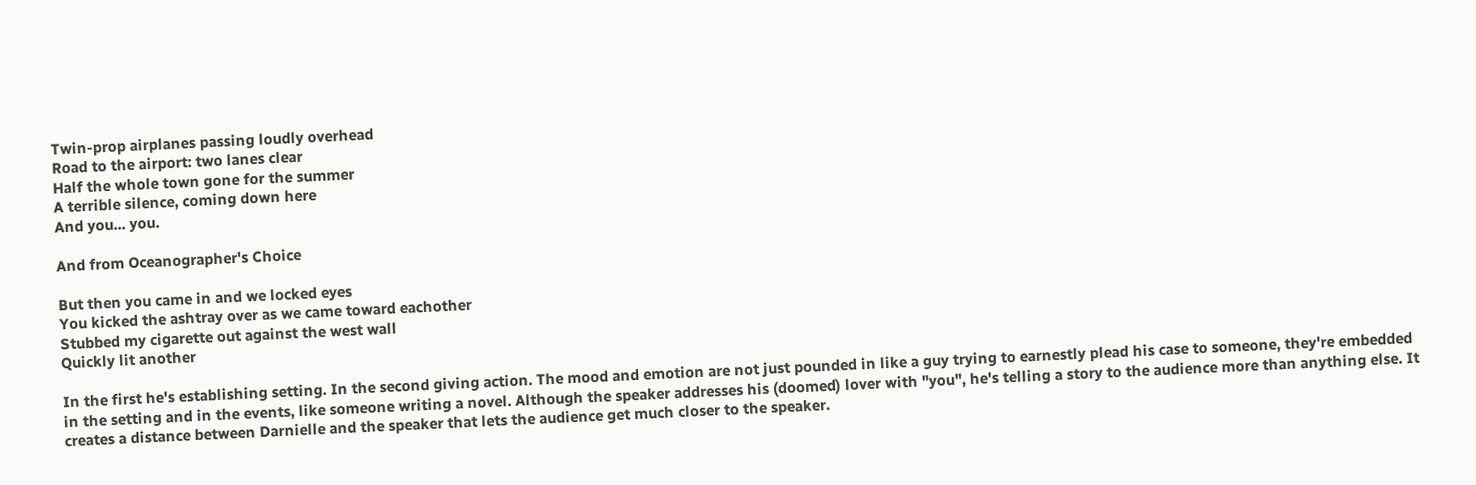Twin-prop airplanes passing loudly overhead
Road to the airport: two lanes clear
Half the whole town gone for the summer
A terrible silence, coming down here
And you... you.

And from Oceanographer's Choice

But then you came in and we locked eyes
You kicked the ashtray over as we came toward eachother
Stubbed my cigarette out against the west wall
Quickly lit another

In the first he's establishing setting. In the second giving action. The mood and emotion are not just pounded in like a guy trying to earnestly plead his case to someone, they're embedded in the setting and in the events, like someone writing a novel. Although the speaker addresses his (doomed) lover with "you", he's telling a story to the audience more than anything else. It creates a distance between Darnielle and the speaker that lets the audience get much closer to the speaker.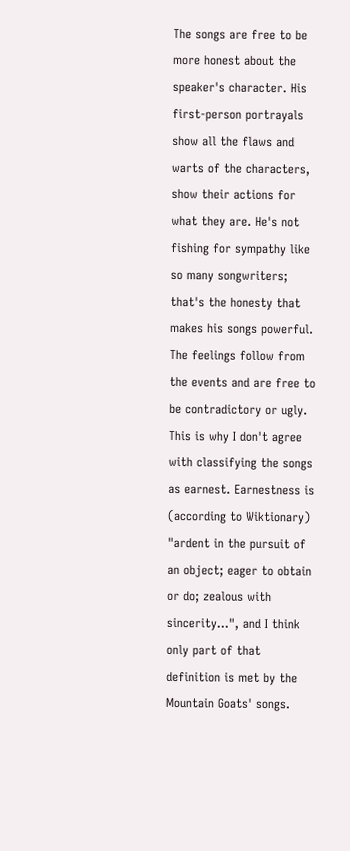The songs are free to be more honest about the speaker's character. His first-person portrayals show all the flaws and warts of the characters, show their actions for what they are. He's not fishing for sympathy like so many songwriters; that's the honesty that makes his songs powerful. The feelings follow from the events and are free to be contradictory or ugly. This is why I don't agree with classifying the songs as earnest. Earnestness is (according to Wiktionary) "ardent in the pursuit of an object; eager to obtain or do; zealous with sincerity...", and I think only part of that definition is met by the Mountain Goats' songs.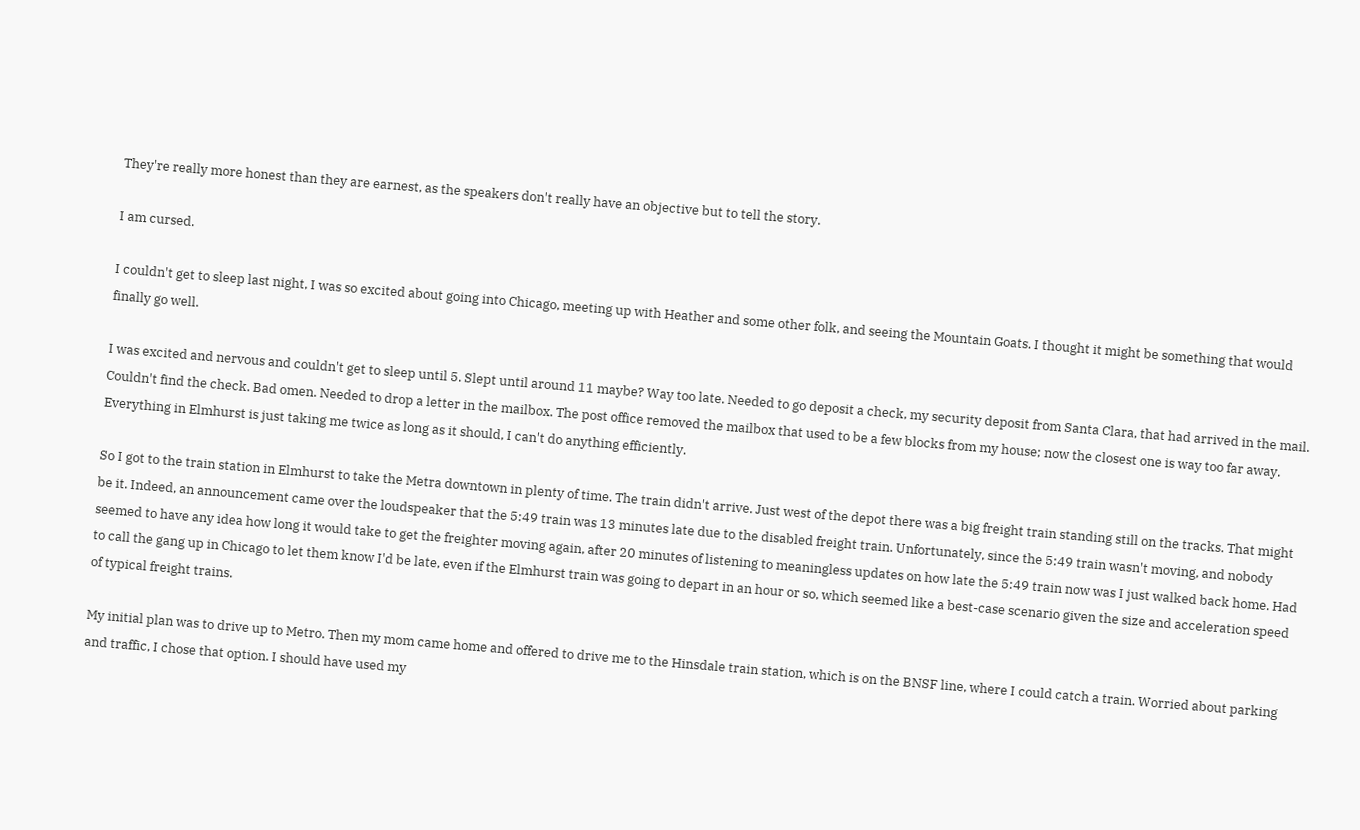They're really more honest than they are earnest, as the speakers don't really have an objective but to tell the story.

I am cursed.

I couldn't get to sleep last night, I was so excited about going into Chicago, meeting up with Heather and some other folk, and seeing the Mountain Goats. I thought it might be something that would finally go well.

I was excited and nervous and couldn't get to sleep until 5. Slept until around 11 maybe? Way too late. Needed to go deposit a check, my security deposit from Santa Clara, that had arrived in the mail. Couldn't find the check. Bad omen. Needed to drop a letter in the mailbox. The post office removed the mailbox that used to be a few blocks from my house; now the closest one is way too far away. Everything in Elmhurst is just taking me twice as long as it should, I can't do anything efficiently.

So I got to the train station in Elmhurst to take the Metra downtown in plenty of time. The train didn't arrive. Just west of the depot there was a big freight train standing still on the tracks. That might be it. Indeed, an announcement came over the loudspeaker that the 5:49 train was 13 minutes late due to the disabled freight train. Unfortunately, since the 5:49 train wasn't moving, and nobody seemed to have any idea how long it would take to get the freighter moving again, after 20 minutes of listening to meaningless updates on how late the 5:49 train now was I just walked back home. Had to call the gang up in Chicago to let them know I'd be late, even if the Elmhurst train was going to depart in an hour or so, which seemed like a best-case scenario given the size and acceleration speed of typical freight trains.

My initial plan was to drive up to Metro. Then my mom came home and offered to drive me to the Hinsdale train station, which is on the BNSF line, where I could catch a train. Worried about parking and traffic, I chose that option. I should have used my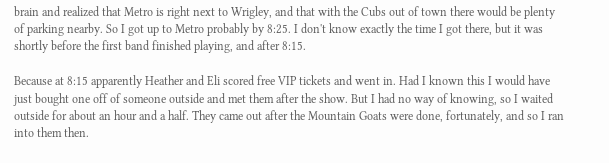brain and realized that Metro is right next to Wrigley, and that with the Cubs out of town there would be plenty of parking nearby. So I got up to Metro probably by 8:25. I don't know exactly the time I got there, but it was shortly before the first band finished playing, and after 8:15.

Because at 8:15 apparently Heather and Eli scored free VIP tickets and went in. Had I known this I would have just bought one off of someone outside and met them after the show. But I had no way of knowing, so I waited outside for about an hour and a half. They came out after the Mountain Goats were done, fortunately, and so I ran into them then.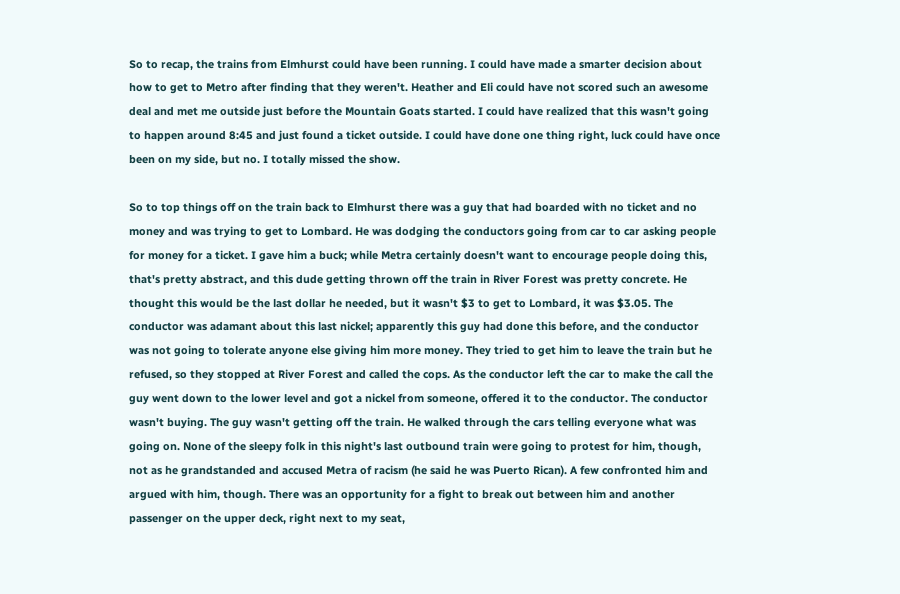So to recap, the trains from Elmhurst could have been running. I could have made a smarter decision about how to get to Metro after finding that they weren't. Heather and Eli could have not scored such an awesome deal and met me outside just before the Mountain Goats started. I could have realized that this wasn't going to happen around 8:45 and just found a ticket outside. I could have done one thing right, luck could have once been on my side, but no. I totally missed the show.

So to top things off on the train back to Elmhurst there was a guy that had boarded with no ticket and no money and was trying to get to Lombard. He was dodging the conductors going from car to car asking people for money for a ticket. I gave him a buck; while Metra certainly doesn't want to encourage people doing this, that's pretty abstract, and this dude getting thrown off the train in River Forest was pretty concrete. He thought this would be the last dollar he needed, but it wasn't $3 to get to Lombard, it was $3.05. The conductor was adamant about this last nickel; apparently this guy had done this before, and the conductor was not going to tolerate anyone else giving him more money. They tried to get him to leave the train but he refused, so they stopped at River Forest and called the cops. As the conductor left the car to make the call the guy went down to the lower level and got a nickel from someone, offered it to the conductor. The conductor wasn't buying. The guy wasn't getting off the train. He walked through the cars telling everyone what was going on. None of the sleepy folk in this night's last outbound train were going to protest for him, though, not as he grandstanded and accused Metra of racism (he said he was Puerto Rican). A few confronted him and argued with him, though. There was an opportunity for a fight to break out between him and another passenger on the upper deck, right next to my seat,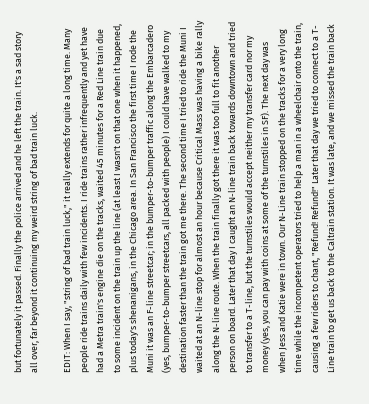but fortunately it passed. Finally the police arrived and he left the train. It's a sad story all over, far beyond it continuing my weird string of bad train luck.

EDIT: When I say, "string of bad train luck," it really extends for quite a long time. Many people ride trains daily with few incidents. I ride trains rather infrequently and yet have had a Metra train's engine die on the tracks, waited 45 minutes for a Red Line train due to some incident on the train up the line (at least I wasn't on that one when it happened, plus today's shenanigans, in the Chicago area. In San Francisco the first time I rode the Muni it was an F-line streetcar; in the bumper-to-bumper traffic along the Embarcadero (yes, bumper-to-bumper streetcars, all packed with people) I could have walked to my destination faster than the train got me there. The second time I tried to ride the Muni I waited at an N-line stop for almost an hour because Critical Mass was having a bike rally along the N-line route. When the train finally got there it was too full to fit another person on board. Later that day I caught an N-line train back towards downtown and tried to transfer to a T-line, but the turnstiles would accept neither my transfer card nor my money (yes, you can pay with coins at some of the turnstiles in SF). The next day was when Jess and Katie were in town. Our N-Line train stopped on the tracks for a very long time while the incompetent operators tried to help a man in a wheelchair onto the train, causing a few riders to chant, "Refund! Refund!" Later that day we tried to connect to a T-Line train to get us back to the Caltrain station. It was late, and we missed the train back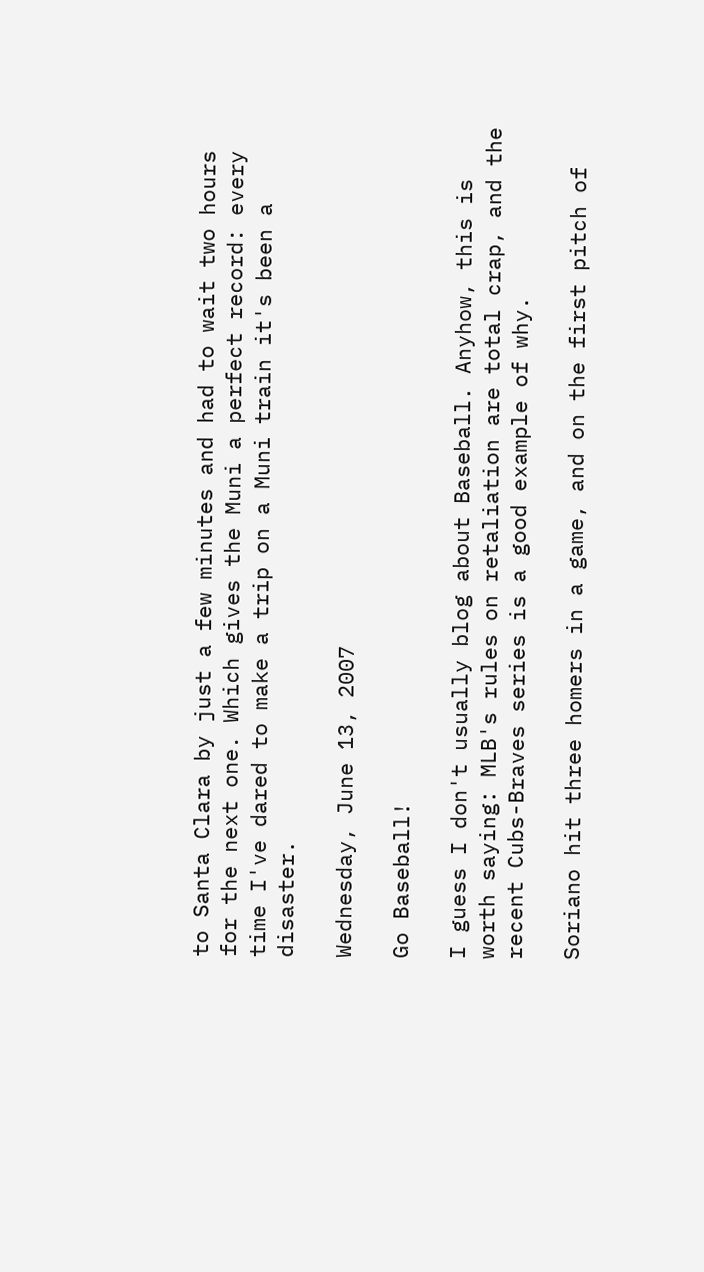to Santa Clara by just a few minutes and had to wait two hours for the next one. Which gives the Muni a perfect record: every time I've dared to make a trip on a Muni train it's been a disaster.

Wednesday, June 13, 2007

Go Baseball!

I guess I don't usually blog about Baseball. Anyhow, this is worth saying: MLB's rules on retaliation are total crap, and the recent Cubs-Braves series is a good example of why.

Soriano hit three homers in a game, and on the first pitch of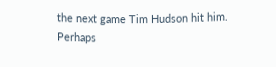the next game Tim Hudson hit him. Perhaps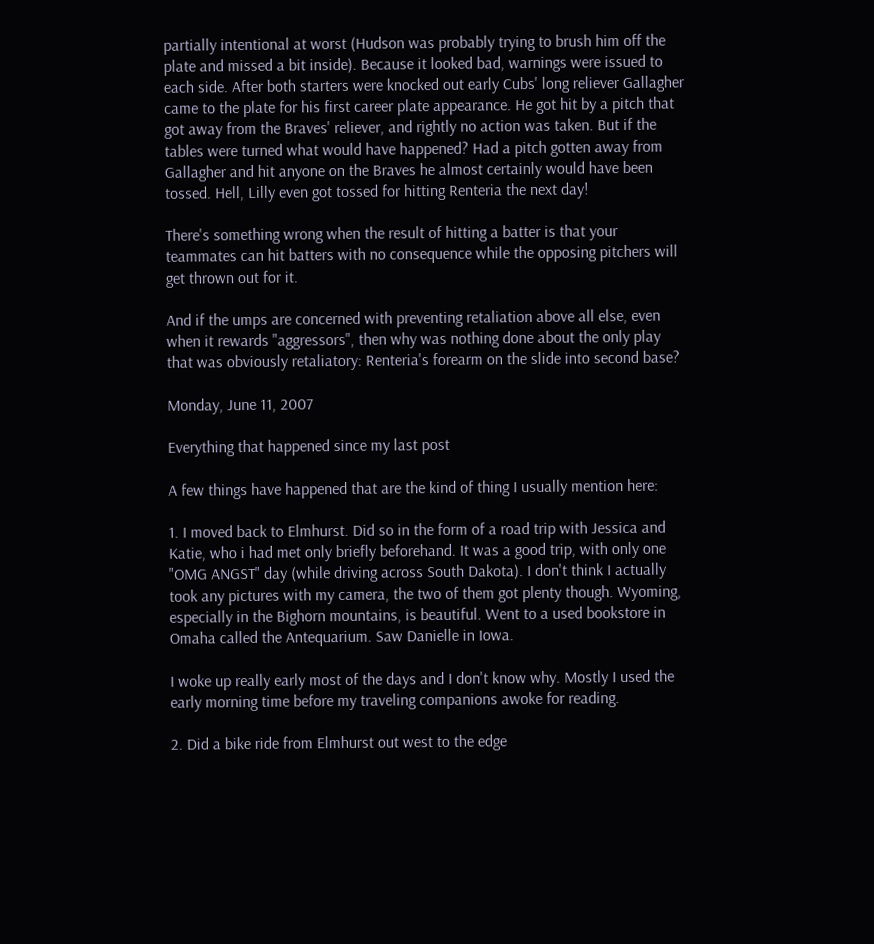partially intentional at worst (Hudson was probably trying to brush him off the plate and missed a bit inside). Because it looked bad, warnings were issued to each side. After both starters were knocked out early Cubs' long reliever Gallagher came to the plate for his first career plate appearance. He got hit by a pitch that got away from the Braves' reliever, and rightly no action was taken. But if the tables were turned what would have happened? Had a pitch gotten away from Gallagher and hit anyone on the Braves he almost certainly would have been tossed. Hell, Lilly even got tossed for hitting Renteria the next day!

There's something wrong when the result of hitting a batter is that your teammates can hit batters with no consequence while the opposing pitchers will get thrown out for it.

And if the umps are concerned with preventing retaliation above all else, even when it rewards "aggressors", then why was nothing done about the only play that was obviously retaliatory: Renteria's forearm on the slide into second base?

Monday, June 11, 2007

Everything that happened since my last post

A few things have happened that are the kind of thing I usually mention here:

1. I moved back to Elmhurst. Did so in the form of a road trip with Jessica and Katie, who i had met only briefly beforehand. It was a good trip, with only one "OMG ANGST" day (while driving across South Dakota). I don't think I actually took any pictures with my camera, the two of them got plenty though. Wyoming, especially in the Bighorn mountains, is beautiful. Went to a used bookstore in Omaha called the Antequarium. Saw Danielle in Iowa.

I woke up really early most of the days and I don't know why. Mostly I used the early morning time before my traveling companions awoke for reading.

2. Did a bike ride from Elmhurst out west to the edge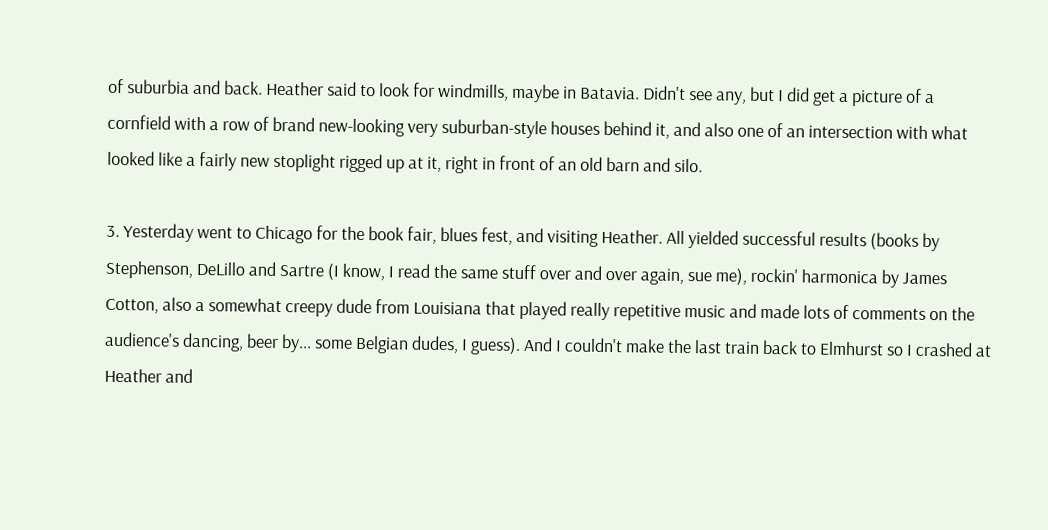of suburbia and back. Heather said to look for windmills, maybe in Batavia. Didn't see any, but I did get a picture of a cornfield with a row of brand new-looking very suburban-style houses behind it, and also one of an intersection with what looked like a fairly new stoplight rigged up at it, right in front of an old barn and silo.

3. Yesterday went to Chicago for the book fair, blues fest, and visiting Heather. All yielded successful results (books by Stephenson, DeLillo and Sartre (I know, I read the same stuff over and over again, sue me), rockin' harmonica by James Cotton, also a somewhat creepy dude from Louisiana that played really repetitive music and made lots of comments on the audience's dancing, beer by... some Belgian dudes, I guess). And I couldn't make the last train back to Elmhurst so I crashed at Heather and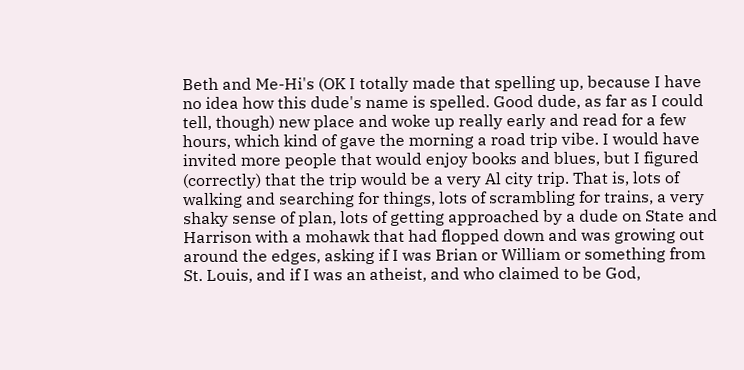Beth and Me-Hi's (OK I totally made that spelling up, because I have no idea how this dude's name is spelled. Good dude, as far as I could tell, though) new place and woke up really early and read for a few hours, which kind of gave the morning a road trip vibe. I would have invited more people that would enjoy books and blues, but I figured (correctly) that the trip would be a very Al city trip. That is, lots of walking and searching for things, lots of scrambling for trains, a very shaky sense of plan, lots of getting approached by a dude on State and Harrison with a mohawk that had flopped down and was growing out around the edges, asking if I was Brian or William or something from St. Louis, and if I was an atheist, and who claimed to be God,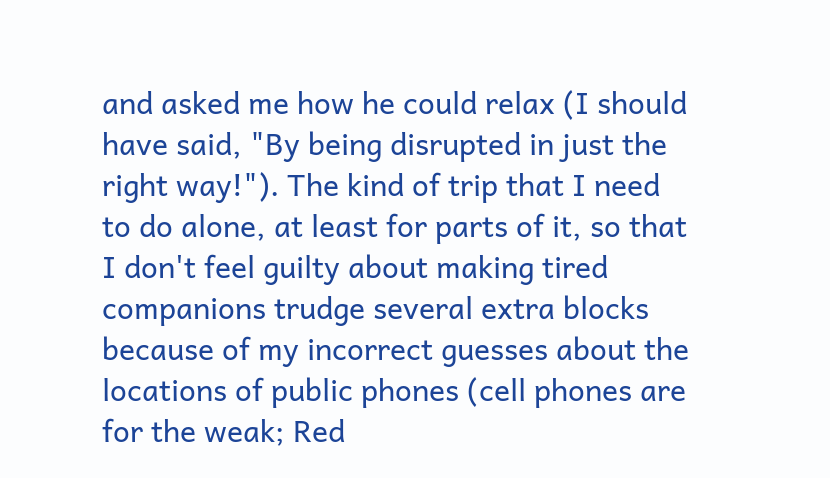and asked me how he could relax (I should have said, "By being disrupted in just the right way!"). The kind of trip that I need to do alone, at least for parts of it, so that I don't feel guilty about making tired companions trudge several extra blocks because of my incorrect guesses about the locations of public phones (cell phones are for the weak; Red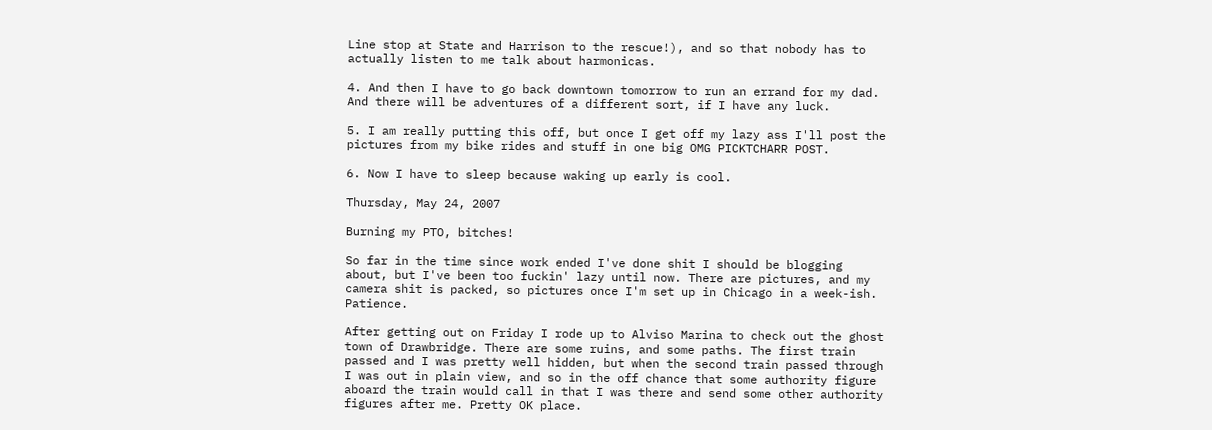Line stop at State and Harrison to the rescue!), and so that nobody has to actually listen to me talk about harmonicas.

4. And then I have to go back downtown tomorrow to run an errand for my dad. And there will be adventures of a different sort, if I have any luck.

5. I am really putting this off, but once I get off my lazy ass I'll post the pictures from my bike rides and stuff in one big OMG PICKTCHARR POST.

6. Now I have to sleep because waking up early is cool.

Thursday, May 24, 2007

Burning my PTO, bitches!

So far in the time since work ended I've done shit I should be blogging about, but I've been too fuckin' lazy until now. There are pictures, and my camera shit is packed, so pictures once I'm set up in Chicago in a week-ish. Patience.

After getting out on Friday I rode up to Alviso Marina to check out the ghost town of Drawbridge. There are some ruins, and some paths. The first train passed and I was pretty well hidden, but when the second train passed through I was out in plain view, and so in the off chance that some authority figure aboard the train would call in that I was there and send some other authority figures after me. Pretty OK place.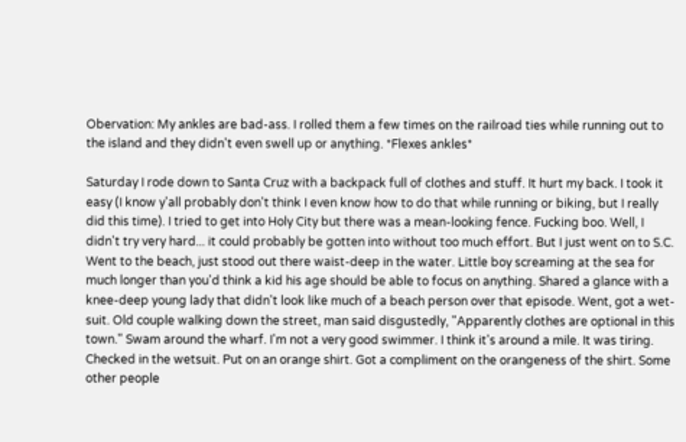Obervation: My ankles are bad-ass. I rolled them a few times on the railroad ties while running out to the island and they didn't even swell up or anything. *Flexes ankles*

Saturday I rode down to Santa Cruz with a backpack full of clothes and stuff. It hurt my back. I took it easy (I know y'all probably don't think I even know how to do that while running or biking, but I really did this time). I tried to get into Holy City but there was a mean-looking fence. Fucking boo. Well, I didn't try very hard... it could probably be gotten into without too much effort. But I just went on to S.C. Went to the beach, just stood out there waist-deep in the water. Little boy screaming at the sea for much longer than you'd think a kid his age should be able to focus on anything. Shared a glance with a knee-deep young lady that didn't look like much of a beach person over that episode. Went, got a wet-suit. Old couple walking down the street, man said disgustedly, "Apparently clothes are optional in this town." Swam around the wharf. I'm not a very good swimmer. I think it's around a mile. It was tiring. Checked in the wetsuit. Put on an orange shirt. Got a compliment on the orangeness of the shirt. Some other people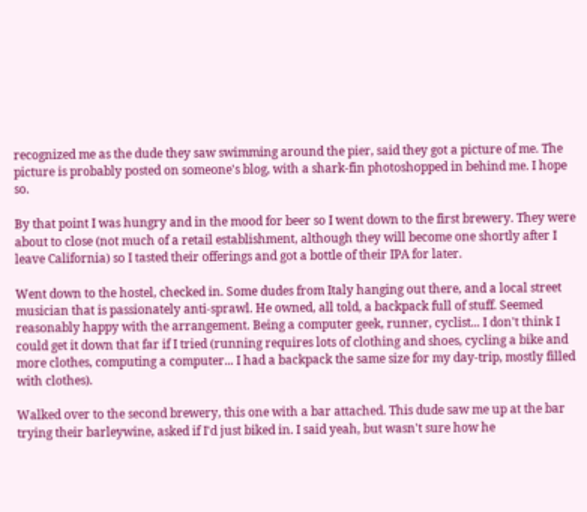recognized me as the dude they saw swimming around the pier, said they got a picture of me. The picture is probably posted on someone's blog, with a shark-fin photoshopped in behind me. I hope so.

By that point I was hungry and in the mood for beer so I went down to the first brewery. They were about to close (not much of a retail establishment, although they will become one shortly after I leave California) so I tasted their offerings and got a bottle of their IPA for later.

Went down to the hostel, checked in. Some dudes from Italy hanging out there, and a local street musician that is passionately anti-sprawl. He owned, all told, a backpack full of stuff. Seemed reasonably happy with the arrangement. Being a computer geek, runner, cyclist... I don't think I could get it down that far if I tried (running requires lots of clothing and shoes, cycling a bike and more clothes, computing a computer... I had a backpack the same size for my day-trip, mostly filled with clothes).

Walked over to the second brewery, this one with a bar attached. This dude saw me up at the bar trying their barleywine, asked if I'd just biked in. I said yeah, but wasn't sure how he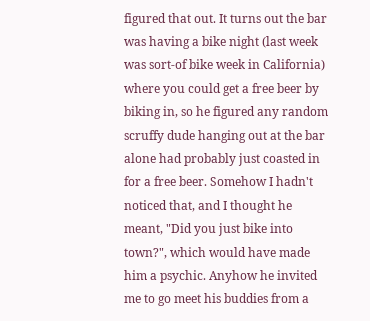figured that out. It turns out the bar was having a bike night (last week was sort-of bike week in California) where you could get a free beer by biking in, so he figured any random scruffy dude hanging out at the bar alone had probably just coasted in for a free beer. Somehow I hadn't noticed that, and I thought he meant, "Did you just bike into town?", which would have made him a psychic. Anyhow he invited me to go meet his buddies from a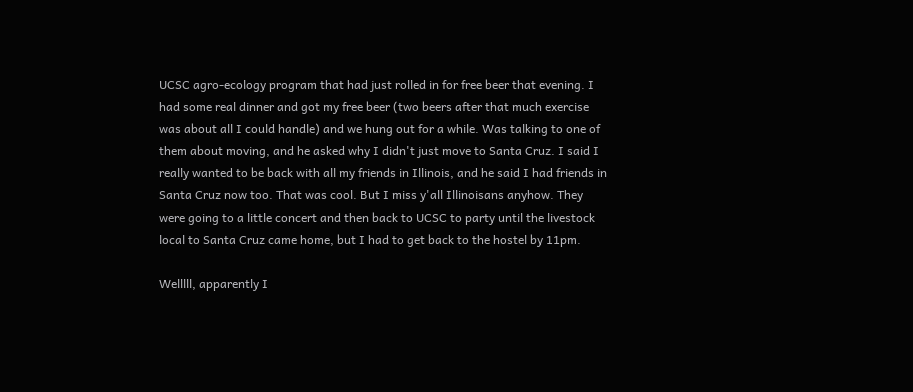UCSC agro-ecology program that had just rolled in for free beer that evening. I had some real dinner and got my free beer (two beers after that much exercise was about all I could handle) and we hung out for a while. Was talking to one of them about moving, and he asked why I didn't just move to Santa Cruz. I said I really wanted to be back with all my friends in Illinois, and he said I had friends in Santa Cruz now too. That was cool. But I miss y'all Illinoisans anyhow. They were going to a little concert and then back to UCSC to party until the livestock local to Santa Cruz came home, but I had to get back to the hostel by 11pm.

Welllll, apparently I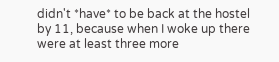didn't *have* to be back at the hostel by 11, because when I woke up there were at least three more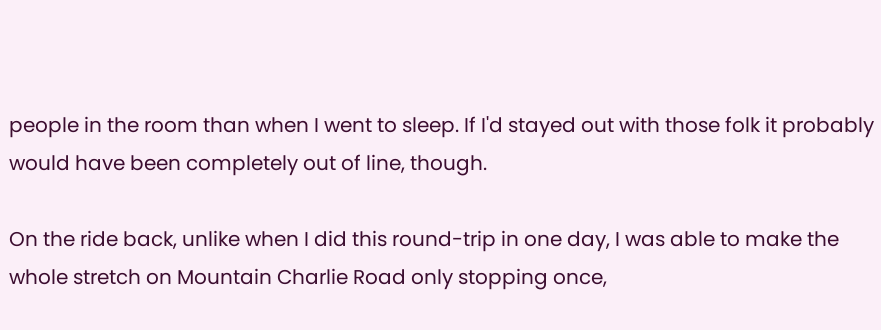people in the room than when I went to sleep. If I'd stayed out with those folk it probably would have been completely out of line, though.

On the ride back, unlike when I did this round-trip in one day, I was able to make the whole stretch on Mountain Charlie Road only stopping once,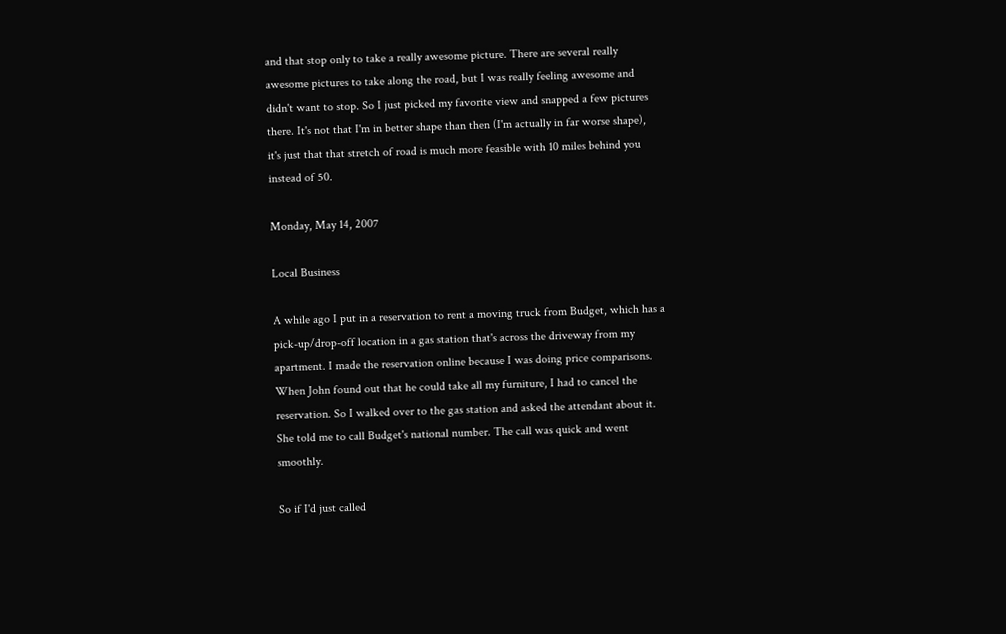and that stop only to take a really awesome picture. There are several really awesome pictures to take along the road, but I was really feeling awesome and didn't want to stop. So I just picked my favorite view and snapped a few pictures there. It's not that I'm in better shape than then (I'm actually in far worse shape), it's just that that stretch of road is much more feasible with 10 miles behind you instead of 50.

Monday, May 14, 2007

Local Business

A while ago I put in a reservation to rent a moving truck from Budget, which has a pick-up/drop-off location in a gas station that's across the driveway from my apartment. I made the reservation online because I was doing price comparisons. When John found out that he could take all my furniture, I had to cancel the reservation. So I walked over to the gas station and asked the attendant about it. She told me to call Budget's national number. The call was quick and went smoothly.

So if I'd just called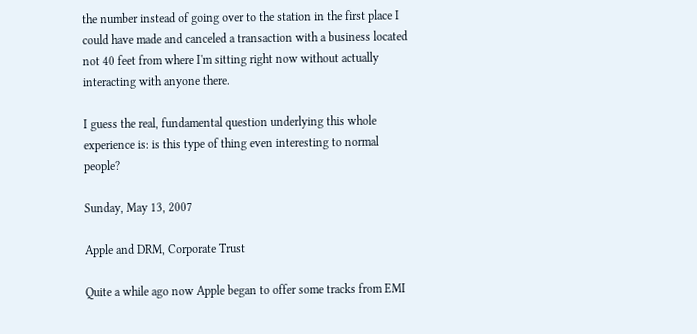the number instead of going over to the station in the first place I could have made and canceled a transaction with a business located not 40 feet from where I'm sitting right now without actually interacting with anyone there.

I guess the real, fundamental question underlying this whole experience is: is this type of thing even interesting to normal people?

Sunday, May 13, 2007

Apple and DRM, Corporate Trust

Quite a while ago now Apple began to offer some tracks from EMI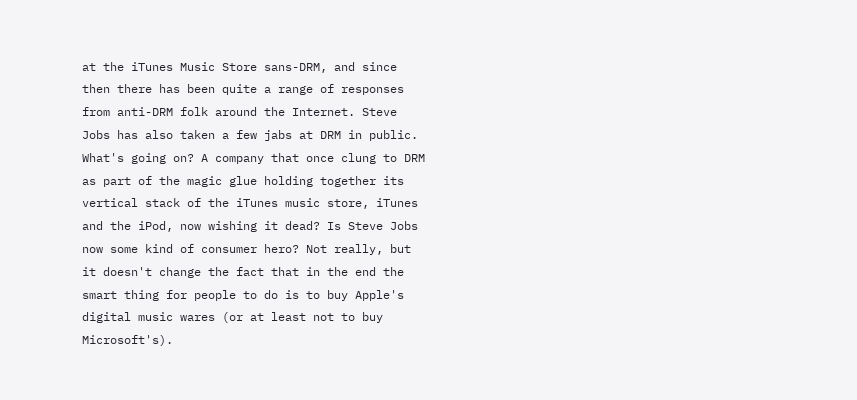at the iTunes Music Store sans-DRM, and since then there has been quite a range of responses from anti-DRM folk around the Internet. Steve Jobs has also taken a few jabs at DRM in public. What's going on? A company that once clung to DRM as part of the magic glue holding together its vertical stack of the iTunes music store, iTunes and the iPod, now wishing it dead? Is Steve Jobs now some kind of consumer hero? Not really, but it doesn't change the fact that in the end the smart thing for people to do is to buy Apple's digital music wares (or at least not to buy Microsoft's).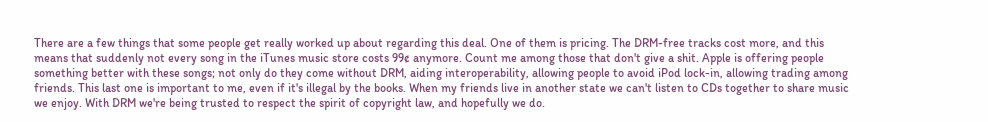There are a few things that some people get really worked up about regarding this deal. One of them is pricing. The DRM-free tracks cost more, and this means that suddenly not every song in the iTunes music store costs 99¢ anymore. Count me among those that don't give a shit. Apple is offering people something better with these songs; not only do they come without DRM, aiding interoperability, allowing people to avoid iPod lock-in, allowing trading among friends. This last one is important to me, even if it's illegal by the books. When my friends live in another state we can't listen to CDs together to share music we enjoy. With DRM we're being trusted to respect the spirit of copyright law, and hopefully we do.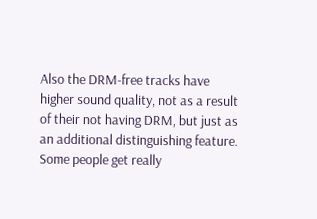Also the DRM-free tracks have higher sound quality, not as a result of their not having DRM, but just as an additional distinguishing feature. Some people get really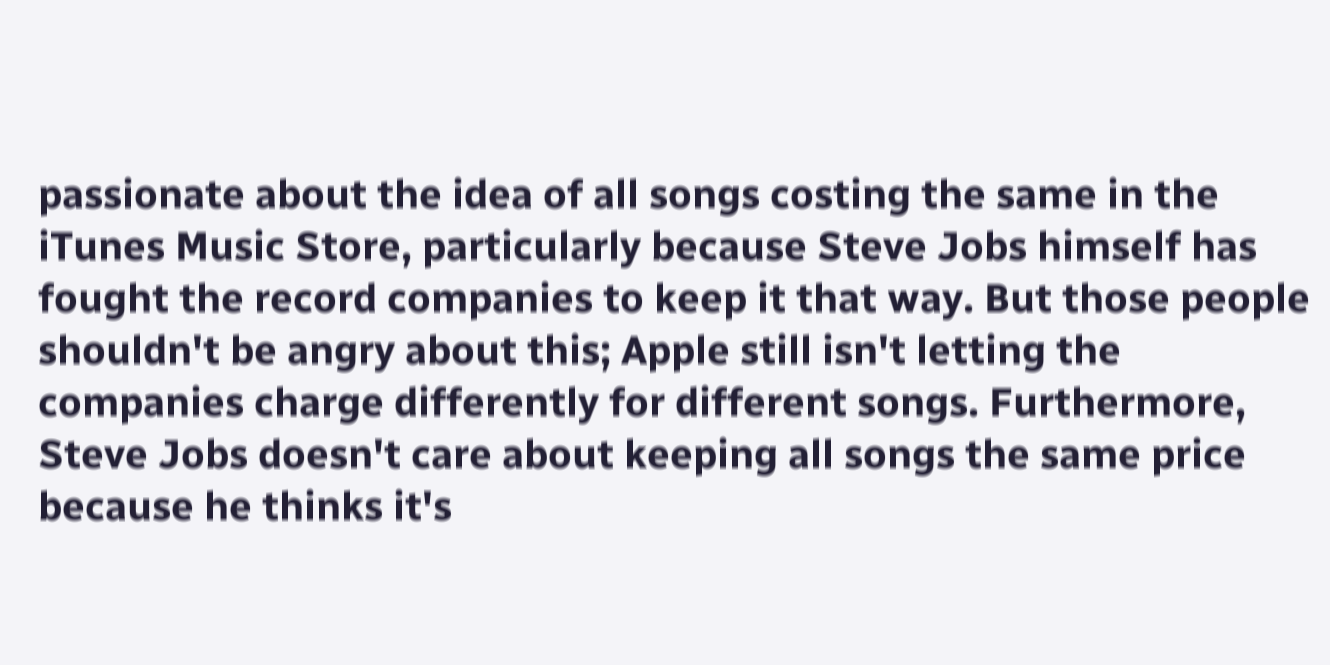passionate about the idea of all songs costing the same in the iTunes Music Store, particularly because Steve Jobs himself has fought the record companies to keep it that way. But those people shouldn't be angry about this; Apple still isn't letting the companies charge differently for different songs. Furthermore, Steve Jobs doesn't care about keeping all songs the same price because he thinks it's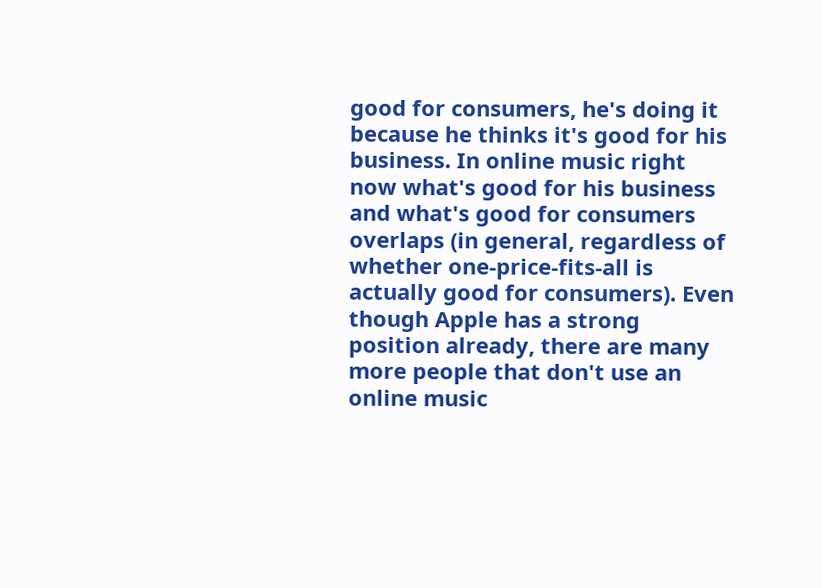good for consumers, he's doing it because he thinks it's good for his business. In online music right now what's good for his business and what's good for consumers overlaps (in general, regardless of whether one-price-fits-all is actually good for consumers). Even though Apple has a strong position already, there are many more people that don't use an online music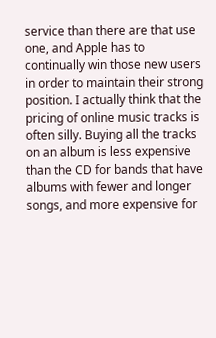service than there are that use one, and Apple has to continually win those new users in order to maintain their strong position. I actually think that the pricing of online music tracks is often silly. Buying all the tracks on an album is less expensive than the CD for bands that have albums with fewer and longer songs, and more expensive for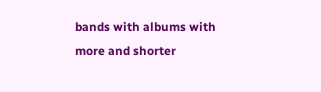bands with albums with more and shorter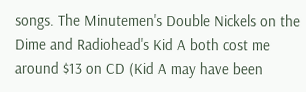songs. The Minutemen's Double Nickels on the Dime and Radiohead's Kid A both cost me around $13 on CD (Kid A may have been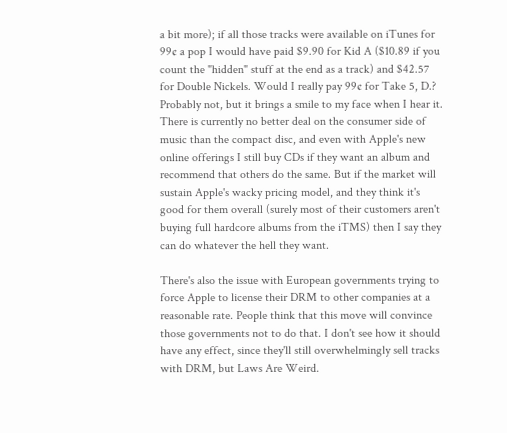a bit more); if all those tracks were available on iTunes for 99¢ a pop I would have paid $9.90 for Kid A ($10.89 if you count the "hidden" stuff at the end as a track) and $42.57 for Double Nickels. Would I really pay 99¢ for Take 5, D.? Probably not, but it brings a smile to my face when I hear it. There is currently no better deal on the consumer side of music than the compact disc, and even with Apple's new online offerings I still buy CDs if they want an album and recommend that others do the same. But if the market will sustain Apple's wacky pricing model, and they think it's good for them overall (surely most of their customers aren't buying full hardcore albums from the iTMS) then I say they can do whatever the hell they want.

There's also the issue with European governments trying to force Apple to license their DRM to other companies at a reasonable rate. People think that this move will convince those governments not to do that. I don't see how it should have any effect, since they'll still overwhelmingly sell tracks with DRM, but Laws Are Weird.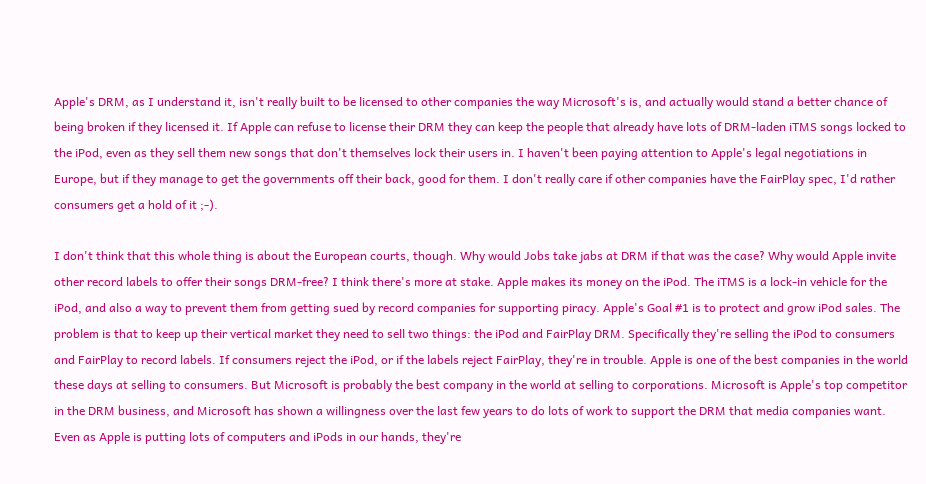Apple's DRM, as I understand it, isn't really built to be licensed to other companies the way Microsoft's is, and actually would stand a better chance of being broken if they licensed it. If Apple can refuse to license their DRM they can keep the people that already have lots of DRM-laden iTMS songs locked to the iPod, even as they sell them new songs that don't themselves lock their users in. I haven't been paying attention to Apple's legal negotiations in Europe, but if they manage to get the governments off their back, good for them. I don't really care if other companies have the FairPlay spec, I'd rather consumers get a hold of it ;-).

I don't think that this whole thing is about the European courts, though. Why would Jobs take jabs at DRM if that was the case? Why would Apple invite other record labels to offer their songs DRM-free? I think there's more at stake. Apple makes its money on the iPod. The iTMS is a lock-in vehicle for the iPod, and also a way to prevent them from getting sued by record companies for supporting piracy. Apple's Goal #1 is to protect and grow iPod sales. The problem is that to keep up their vertical market they need to sell two things: the iPod and FairPlay DRM. Specifically they're selling the iPod to consumers and FairPlay to record labels. If consumers reject the iPod, or if the labels reject FairPlay, they're in trouble. Apple is one of the best companies in the world these days at selling to consumers. But Microsoft is probably the best company in the world at selling to corporations. Microsoft is Apple's top competitor in the DRM business, and Microsoft has shown a willingness over the last few years to do lots of work to support the DRM that media companies want. Even as Apple is putting lots of computers and iPods in our hands, they're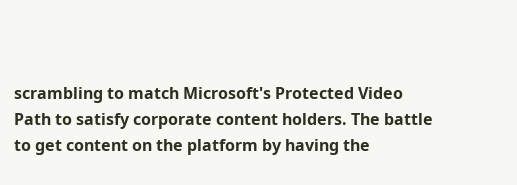scrambling to match Microsoft's Protected Video Path to satisfy corporate content holders. The battle to get content on the platform by having the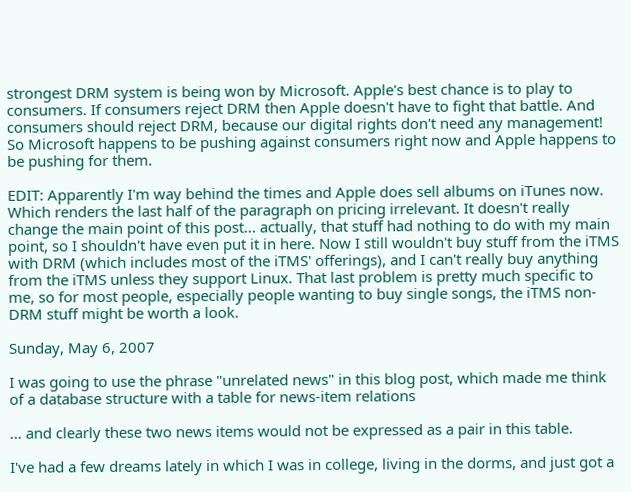strongest DRM system is being won by Microsoft. Apple's best chance is to play to consumers. If consumers reject DRM then Apple doesn't have to fight that battle. And consumers should reject DRM, because our digital rights don't need any management! So Microsoft happens to be pushing against consumers right now and Apple happens to be pushing for them.

EDIT: Apparently I'm way behind the times and Apple does sell albums on iTunes now. Which renders the last half of the paragraph on pricing irrelevant. It doesn't really change the main point of this post... actually, that stuff had nothing to do with my main point, so I shouldn't have even put it in here. Now I still wouldn't buy stuff from the iTMS with DRM (which includes most of the iTMS' offerings), and I can't really buy anything from the iTMS unless they support Linux. That last problem is pretty much specific to me, so for most people, especially people wanting to buy single songs, the iTMS non-DRM stuff might be worth a look.

Sunday, May 6, 2007

I was going to use the phrase "unrelated news" in this blog post, which made me think of a database structure with a table for news-item relations

... and clearly these two news items would not be expressed as a pair in this table.

I've had a few dreams lately in which I was in college, living in the dorms, and just got a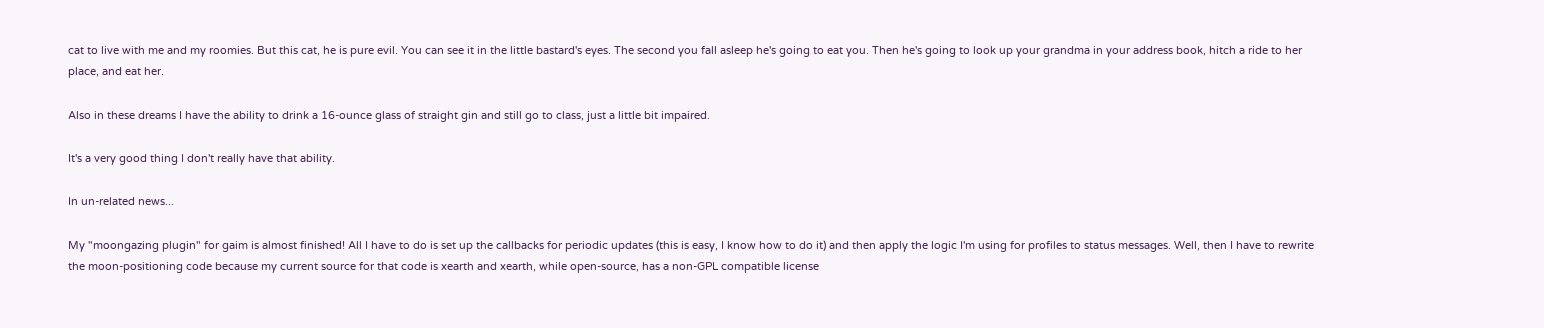cat to live with me and my roomies. But this cat, he is pure evil. You can see it in the little bastard's eyes. The second you fall asleep he's going to eat you. Then he's going to look up your grandma in your address book, hitch a ride to her place, and eat her.

Also in these dreams I have the ability to drink a 16-ounce glass of straight gin and still go to class, just a little bit impaired.

It's a very good thing I don't really have that ability.

In un-related news...

My "moongazing plugin" for gaim is almost finished! All I have to do is set up the callbacks for periodic updates (this is easy, I know how to do it) and then apply the logic I'm using for profiles to status messages. Well, then I have to rewrite the moon-positioning code because my current source for that code is xearth and xearth, while open-source, has a non-GPL compatible license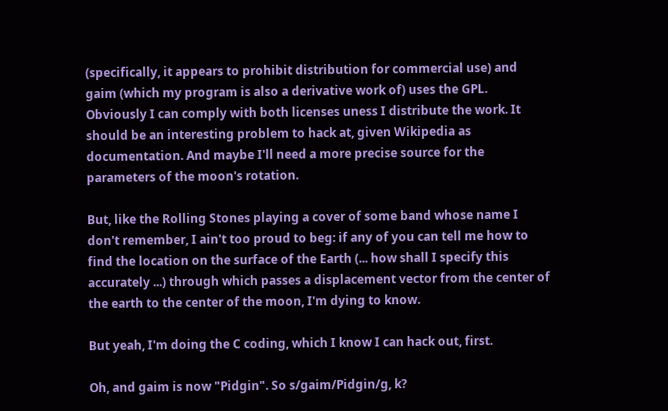(specifically, it appears to prohibit distribution for commercial use) and gaim (which my program is also a derivative work of) uses the GPL. Obviously I can comply with both licenses uness I distribute the work. It should be an interesting problem to hack at, given Wikipedia as documentation. And maybe I'll need a more precise source for the parameters of the moon's rotation.

But, like the Rolling Stones playing a cover of some band whose name I don't remember, I ain't too proud to beg: if any of you can tell me how to find the location on the surface of the Earth (... how shall I specify this accurately ...) through which passes a displacement vector from the center of the earth to the center of the moon, I'm dying to know.

But yeah, I'm doing the C coding, which I know I can hack out, first.

Oh, and gaim is now "Pidgin". So s/gaim/Pidgin/g, k?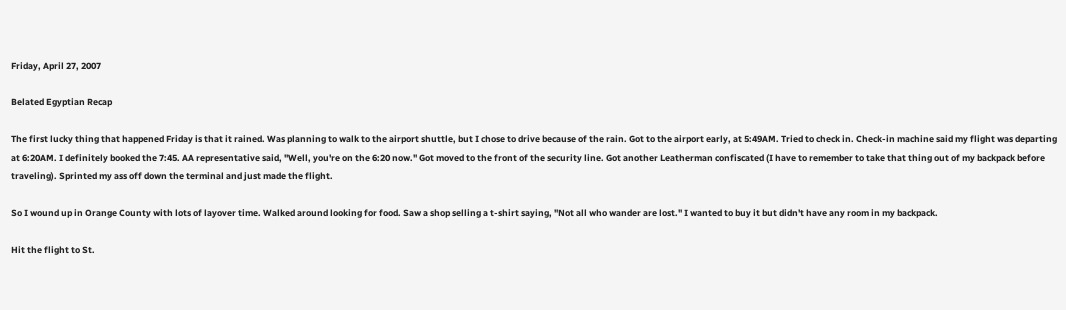Friday, April 27, 2007

Belated Egyptian Recap

The first lucky thing that happened Friday is that it rained. Was planning to walk to the airport shuttle, but I chose to drive because of the rain. Got to the airport early, at 5:49AM. Tried to check in. Check-in machine said my flight was departing at 6:20AM. I definitely booked the 7:45. AA representative said, "Well, you're on the 6:20 now." Got moved to the front of the security line. Got another Leatherman confiscated (I have to remember to take that thing out of my backpack before traveling). Sprinted my ass off down the terminal and just made the flight.

So I wound up in Orange County with lots of layover time. Walked around looking for food. Saw a shop selling a t-shirt saying, "Not all who wander are lost." I wanted to buy it but didn't have any room in my backpack.

Hit the flight to St.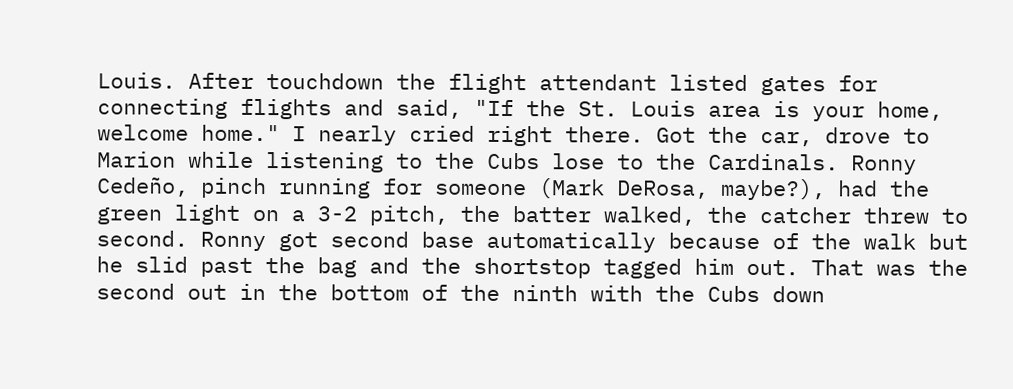Louis. After touchdown the flight attendant listed gates for connecting flights and said, "If the St. Louis area is your home, welcome home." I nearly cried right there. Got the car, drove to Marion while listening to the Cubs lose to the Cardinals. Ronny Cedeño, pinch running for someone (Mark DeRosa, maybe?), had the green light on a 3-2 pitch, the batter walked, the catcher threw to second. Ronny got second base automatically because of the walk but he slid past the bag and the shortstop tagged him out. That was the second out in the bottom of the ninth with the Cubs down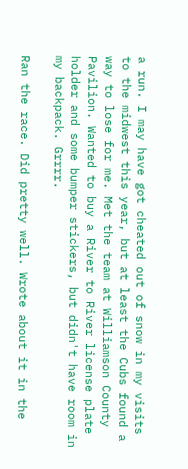a run. I may have got cheated out of snow in my visits to the midwest this year, but at least the Cubs found a way to lose for me. Met the team at Williamson County Pavilion. Wanted to buy a River to River license plate holder and some bumper stickers, but didn't have room in my backpack. Grrrr.

Ran the race. Did pretty well. Wrote about it in the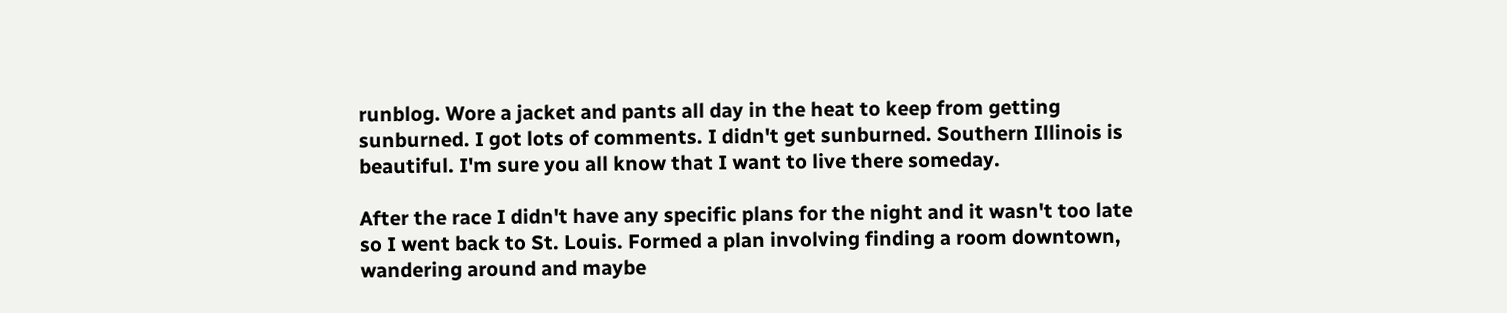runblog. Wore a jacket and pants all day in the heat to keep from getting sunburned. I got lots of comments. I didn't get sunburned. Southern Illinois is beautiful. I'm sure you all know that I want to live there someday.

After the race I didn't have any specific plans for the night and it wasn't too late so I went back to St. Louis. Formed a plan involving finding a room downtown, wandering around and maybe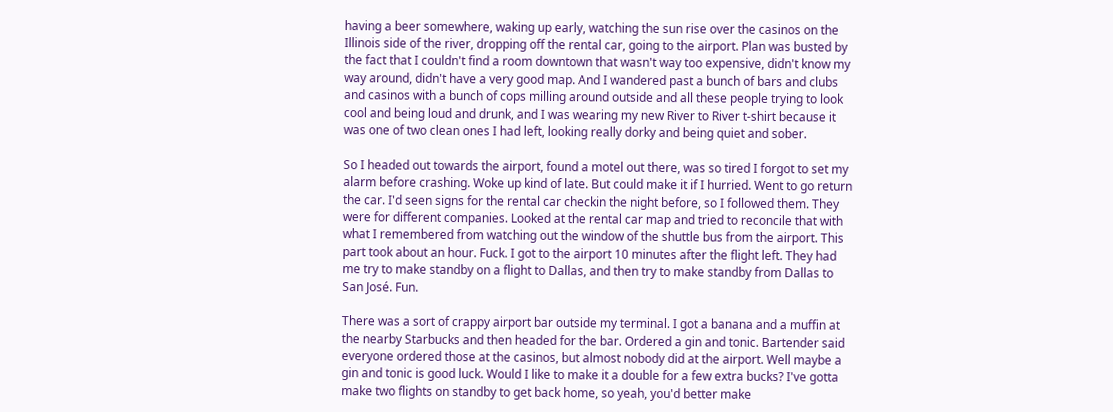having a beer somewhere, waking up early, watching the sun rise over the casinos on the Illinois side of the river, dropping off the rental car, going to the airport. Plan was busted by the fact that I couldn't find a room downtown that wasn't way too expensive, didn't know my way around, didn't have a very good map. And I wandered past a bunch of bars and clubs and casinos with a bunch of cops milling around outside and all these people trying to look cool and being loud and drunk, and I was wearing my new River to River t-shirt because it was one of two clean ones I had left, looking really dorky and being quiet and sober.

So I headed out towards the airport, found a motel out there, was so tired I forgot to set my alarm before crashing. Woke up kind of late. But could make it if I hurried. Went to go return the car. I'd seen signs for the rental car checkin the night before, so I followed them. They were for different companies. Looked at the rental car map and tried to reconcile that with what I remembered from watching out the window of the shuttle bus from the airport. This part took about an hour. Fuck. I got to the airport 10 minutes after the flight left. They had me try to make standby on a flight to Dallas, and then try to make standby from Dallas to San José. Fun.

There was a sort of crappy airport bar outside my terminal. I got a banana and a muffin at the nearby Starbucks and then headed for the bar. Ordered a gin and tonic. Bartender said everyone ordered those at the casinos, but almost nobody did at the airport. Well maybe a gin and tonic is good luck. Would I like to make it a double for a few extra bucks? I've gotta make two flights on standby to get back home, so yeah, you'd better make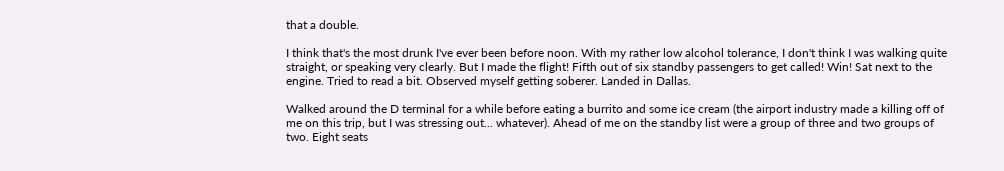that a double.

I think that's the most drunk I've ever been before noon. With my rather low alcohol tolerance, I don't think I was walking quite straight, or speaking very clearly. But I made the flight! Fifth out of six standby passengers to get called! Win! Sat next to the engine. Tried to read a bit. Observed myself getting soberer. Landed in Dallas.

Walked around the D terminal for a while before eating a burrito and some ice cream (the airport industry made a killing off of me on this trip, but I was stressing out... whatever). Ahead of me on the standby list were a group of three and two groups of two. Eight seats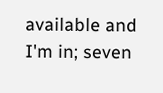available and I'm in; seven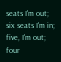seats I'm out; six seats I'm in; five, I'm out; four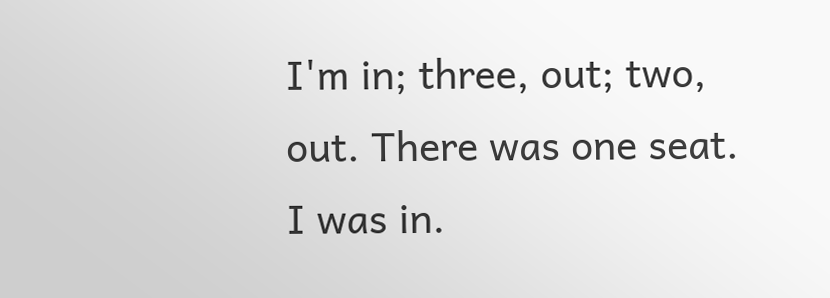I'm in; three, out; two, out. There was one seat. I was in.